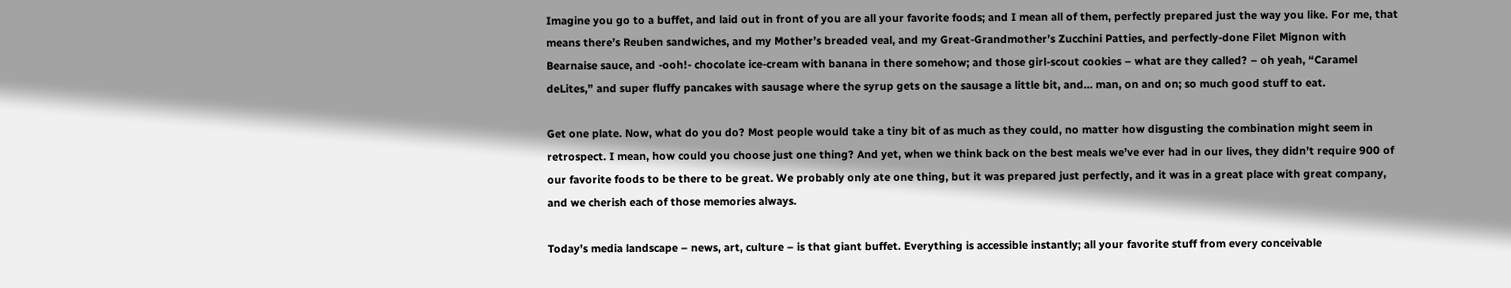Imagine you go to a buffet, and laid out in front of you are all your favorite foods; and I mean all of them, perfectly prepared just the way you like. For me, that means there’s Reuben sandwiches, and my Mother’s breaded veal, and my Great-Grandmother’s Zucchini Patties, and perfectly-done Filet Mignon with Bearnaise sauce, and -ooh!- chocolate ice-cream with banana in there somehow; and those girl-scout cookies – what are they called? – oh yeah, “Caramel deLites,” and super fluffy pancakes with sausage where the syrup gets on the sausage a little bit, and… man, on and on; so much good stuff to eat.

Get one plate. Now, what do you do? Most people would take a tiny bit of as much as they could, no matter how disgusting the combination might seem in retrospect. I mean, how could you choose just one thing? And yet, when we think back on the best meals we’ve ever had in our lives, they didn’t require 900 of our favorite foods to be there to be great. We probably only ate one thing, but it was prepared just perfectly, and it was in a great place with great company, and we cherish each of those memories always.

Today’s media landscape – news, art, culture – is that giant buffet. Everything is accessible instantly; all your favorite stuff from every conceivable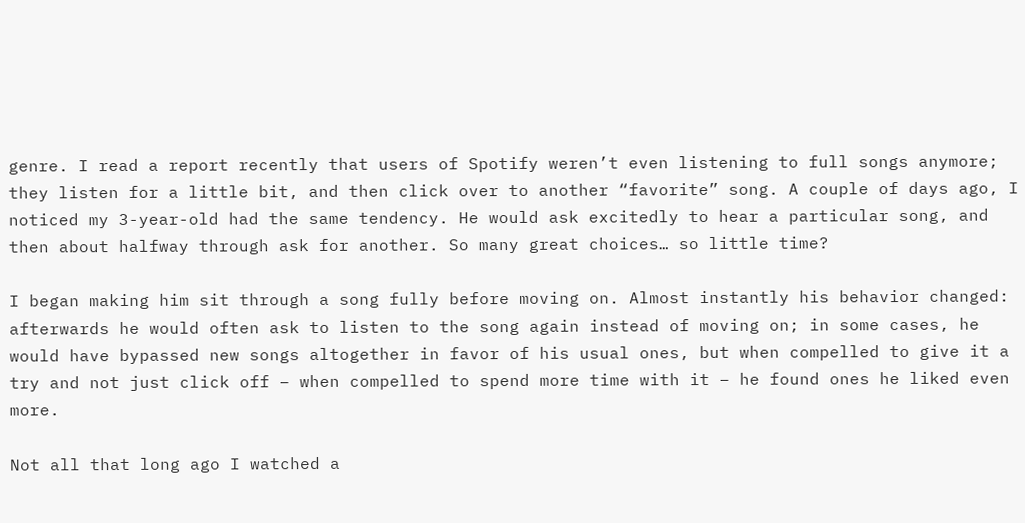genre. I read a report recently that users of Spotify weren’t even listening to full songs anymore; they listen for a little bit, and then click over to another “favorite” song. A couple of days ago, I noticed my 3-year-old had the same tendency. He would ask excitedly to hear a particular song, and then about halfway through ask for another. So many great choices… so little time?

I began making him sit through a song fully before moving on. Almost instantly his behavior changed: afterwards he would often ask to listen to the song again instead of moving on; in some cases, he would have bypassed new songs altogether in favor of his usual ones, but when compelled to give it a try and not just click off – when compelled to spend more time with it – he found ones he liked even more.

Not all that long ago I watched a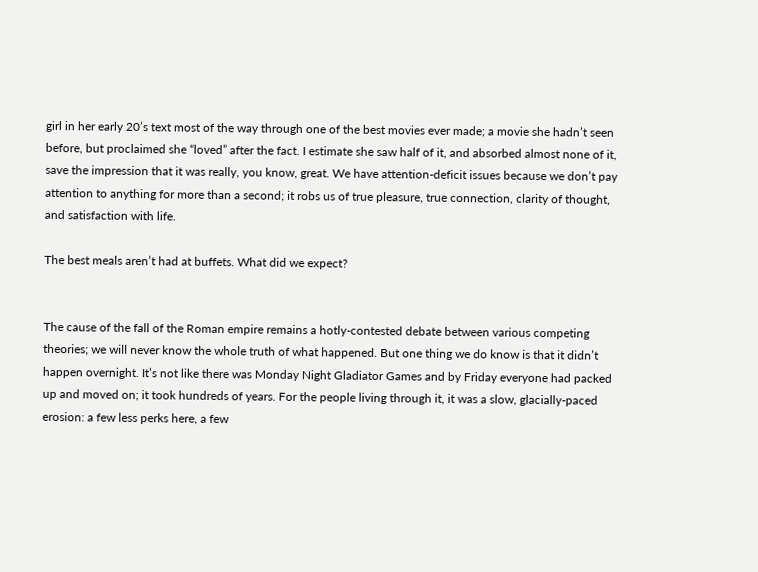girl in her early 20’s text most of the way through one of the best movies ever made; a movie she hadn’t seen before, but proclaimed she “loved” after the fact. I estimate she saw half of it, and absorbed almost none of it, save the impression that it was really, you know, great. We have attention-deficit issues because we don’t pay attention to anything for more than a second; it robs us of true pleasure, true connection, clarity of thought, and satisfaction with life.

The best meals aren’t had at buffets. What did we expect?


The cause of the fall of the Roman empire remains a hotly-contested debate between various competing theories; we will never know the whole truth of what happened. But one thing we do know is that it didn’t happen overnight. It’s not like there was Monday Night Gladiator Games and by Friday everyone had packed up and moved on; it took hundreds of years. For the people living through it, it was a slow, glacially-paced erosion: a few less perks here, a few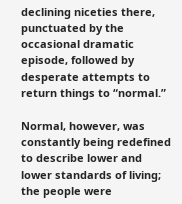declining niceties there, punctuated by the occasional dramatic episode, followed by desperate attempts to return things to “normal.”

Normal, however, was constantly being redefined to describe lower and lower standards of living; the people were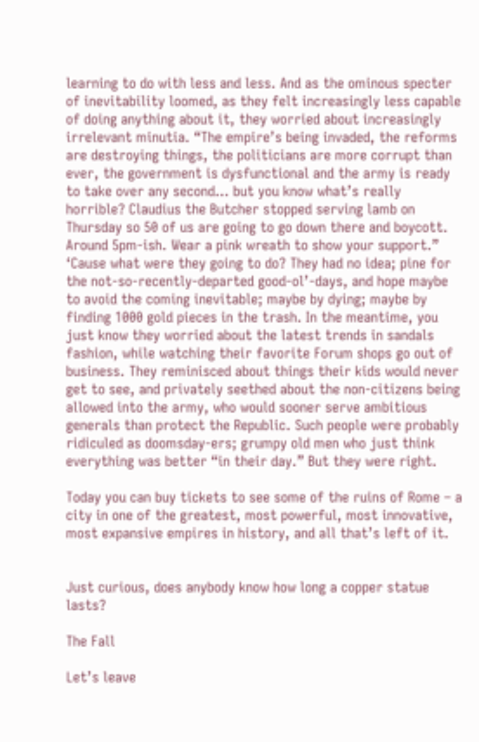learning to do with less and less. And as the ominous specter of inevitability loomed, as they felt increasingly less capable of doing anything about it, they worried about increasingly irrelevant minutia. “The empire’s being invaded, the reforms are destroying things, the politicians are more corrupt than ever, the government is dysfunctional and the army is ready to take over any second… but you know what’s really horrible? Claudius the Butcher stopped serving lamb on Thursday so 50 of us are going to go down there and boycott. Around 5pm-ish. Wear a pink wreath to show your support.” ‘Cause what were they going to do? They had no idea; pine for the not-so-recently-departed good-ol’-days, and hope maybe to avoid the coming inevitable; maybe by dying; maybe by finding 1000 gold pieces in the trash. In the meantime, you just know they worried about the latest trends in sandals fashion, while watching their favorite Forum shops go out of business. They reminisced about things their kids would never get to see, and privately seethed about the non-citizens being allowed into the army, who would sooner serve ambitious generals than protect the Republic. Such people were probably ridiculed as doomsday-ers; grumpy old men who just think everything was better “in their day.” But they were right.

Today you can buy tickets to see some of the ruins of Rome – a city in one of the greatest, most powerful, most innovative, most expansive empires in history, and all that’s left of it.


Just curious, does anybody know how long a copper statue lasts?

The Fall

Let’s leave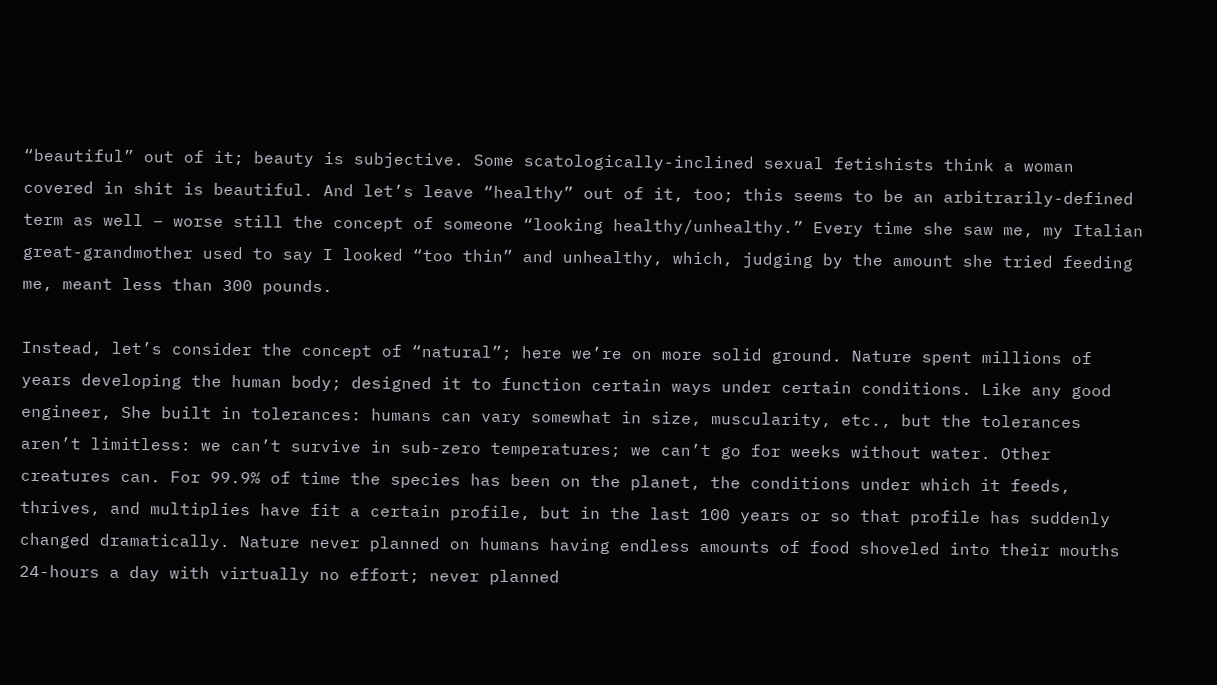“beautiful” out of it; beauty is subjective. Some scatologically-inclined sexual fetishists think a woman covered in shit is beautiful. And let’s leave “healthy” out of it, too; this seems to be an arbitrarily-defined term as well – worse still the concept of someone “looking healthy/unhealthy.” Every time she saw me, my Italian great-grandmother used to say I looked “too thin” and unhealthy, which, judging by the amount she tried feeding me, meant less than 300 pounds.

Instead, let’s consider the concept of “natural”; here we’re on more solid ground. Nature spent millions of years developing the human body; designed it to function certain ways under certain conditions. Like any good engineer, She built in tolerances: humans can vary somewhat in size, muscularity, etc., but the tolerances aren’t limitless: we can’t survive in sub-zero temperatures; we can’t go for weeks without water. Other creatures can. For 99.9% of time the species has been on the planet, the conditions under which it feeds, thrives, and multiplies have fit a certain profile, but in the last 100 years or so that profile has suddenly changed dramatically. Nature never planned on humans having endless amounts of food shoveled into their mouths 24-hours a day with virtually no effort; never planned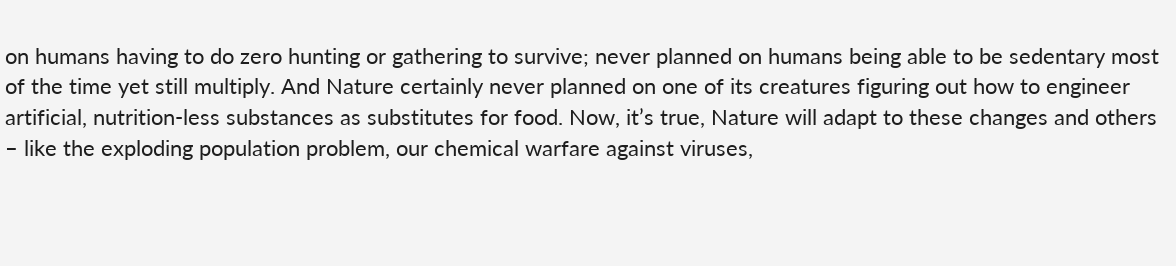on humans having to do zero hunting or gathering to survive; never planned on humans being able to be sedentary most of the time yet still multiply. And Nature certainly never planned on one of its creatures figuring out how to engineer artificial, nutrition-less substances as substitutes for food. Now, it’s true, Nature will adapt to these changes and others – like the exploding population problem, our chemical warfare against viruses,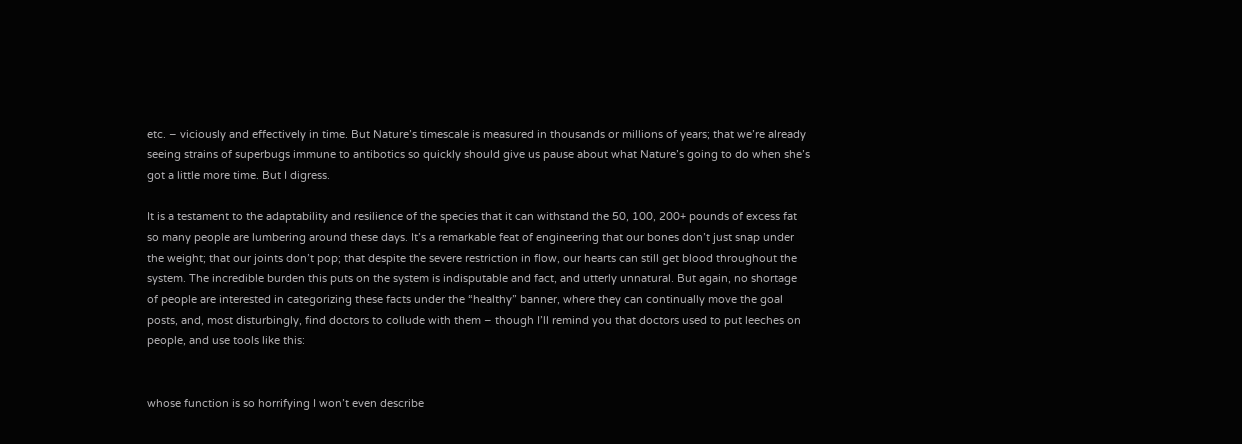etc. – viciously and effectively in time. But Nature’s timescale is measured in thousands or millions of years; that we’re already seeing strains of superbugs immune to antibotics so quickly should give us pause about what Nature’s going to do when she’s got a little more time. But I digress.

It is a testament to the adaptability and resilience of the species that it can withstand the 50, 100, 200+ pounds of excess fat so many people are lumbering around these days. It’s a remarkable feat of engineering that our bones don’t just snap under the weight; that our joints don’t pop; that despite the severe restriction in flow, our hearts can still get blood throughout the system. The incredible burden this puts on the system is indisputable and fact, and utterly unnatural. But again, no shortage of people are interested in categorizing these facts under the “healthy” banner, where they can continually move the goal posts, and, most disturbingly, find doctors to collude with them – though I’ll remind you that doctors used to put leeches on people, and use tools like this:


whose function is so horrifying I won’t even describe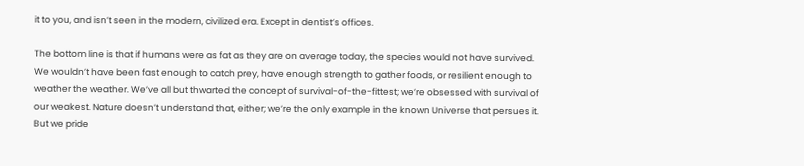it to you, and isn’t seen in the modern, civilized era. Except in dentist’s offices.

The bottom line is that if humans were as fat as they are on average today, the species would not have survived. We wouldn’t have been fast enough to catch prey, have enough strength to gather foods, or resilient enough to weather the weather. We’ve all but thwarted the concept of survival-of-the-fittest; we’re obsessed with survival of our weakest. Nature doesn’t understand that, either; we’re the only example in the known Universe that persues it. But we pride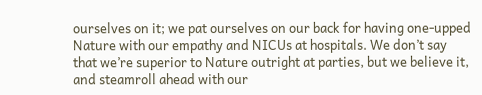ourselves on it; we pat ourselves on our back for having one-upped Nature with our empathy and NICUs at hospitals. We don’t say that we’re superior to Nature outright at parties, but we believe it, and steamroll ahead with our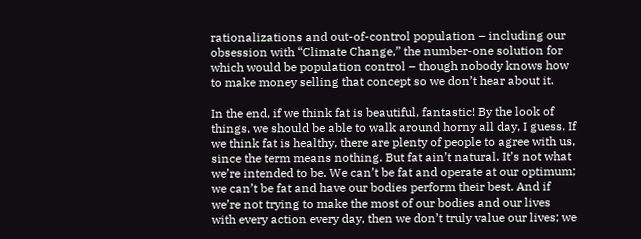rationalizations and out-of-control population – including our obsession with “Climate Change,” the number-one solution for which would be population control – though nobody knows how to make money selling that concept so we don’t hear about it.

In the end, if we think fat is beautiful, fantastic! By the look of things, we should be able to walk around horny all day, I guess. If we think fat is healthy, there are plenty of people to agree with us, since the term means nothing. But fat ain’t natural. It’s not what we’re intended to be. We can’t be fat and operate at our optimum; we can’t be fat and have our bodies perform their best. And if we’re not trying to make the most of our bodies and our lives with every action every day, then we don’t truly value our lives; we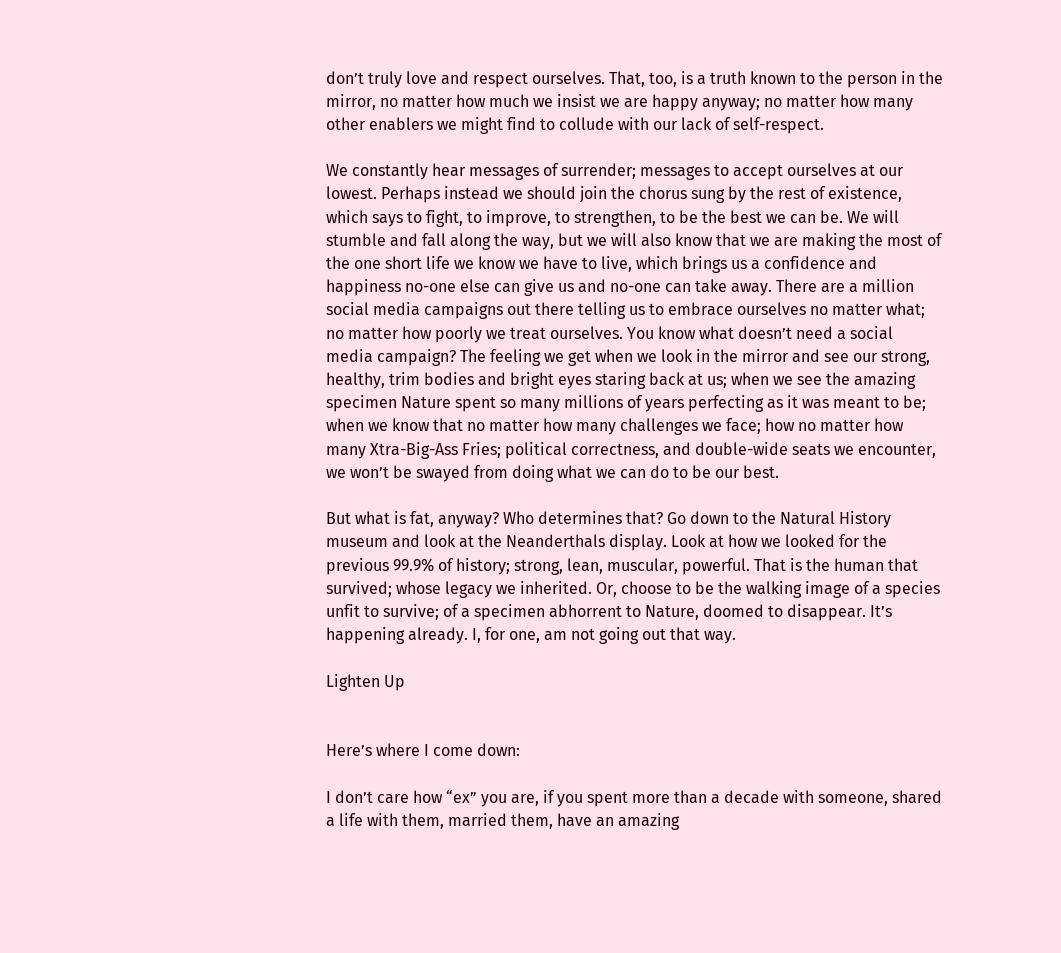don’t truly love and respect ourselves. That, too, is a truth known to the person in the mirror, no matter how much we insist we are happy anyway; no matter how many other enablers we might find to collude with our lack of self-respect.

We constantly hear messages of surrender; messages to accept ourselves at our lowest. Perhaps instead we should join the chorus sung by the rest of existence, which says to fight, to improve, to strengthen, to be the best we can be. We will stumble and fall along the way, but we will also know that we are making the most of the one short life we know we have to live, which brings us a confidence and happiness no-one else can give us and no-one can take away. There are a million social media campaigns out there telling us to embrace ourselves no matter what; no matter how poorly we treat ourselves. You know what doesn’t need a social media campaign? The feeling we get when we look in the mirror and see our strong, healthy, trim bodies and bright eyes staring back at us; when we see the amazing specimen Nature spent so many millions of years perfecting as it was meant to be; when we know that no matter how many challenges we face; how no matter how many Xtra-Big-Ass Fries; political correctness, and double-wide seats we encounter, we won’t be swayed from doing what we can do to be our best.

But what is fat, anyway? Who determines that? Go down to the Natural History museum and look at the Neanderthals display. Look at how we looked for the previous 99.9% of history; strong, lean, muscular, powerful. That is the human that survived; whose legacy we inherited. Or, choose to be the walking image of a species unfit to survive; of a specimen abhorrent to Nature, doomed to disappear. It’s happening already. I, for one, am not going out that way.

Lighten Up


Here’s where I come down:

I don’t care how “ex” you are, if you spent more than a decade with someone, shared a life with them, married them, have an amazing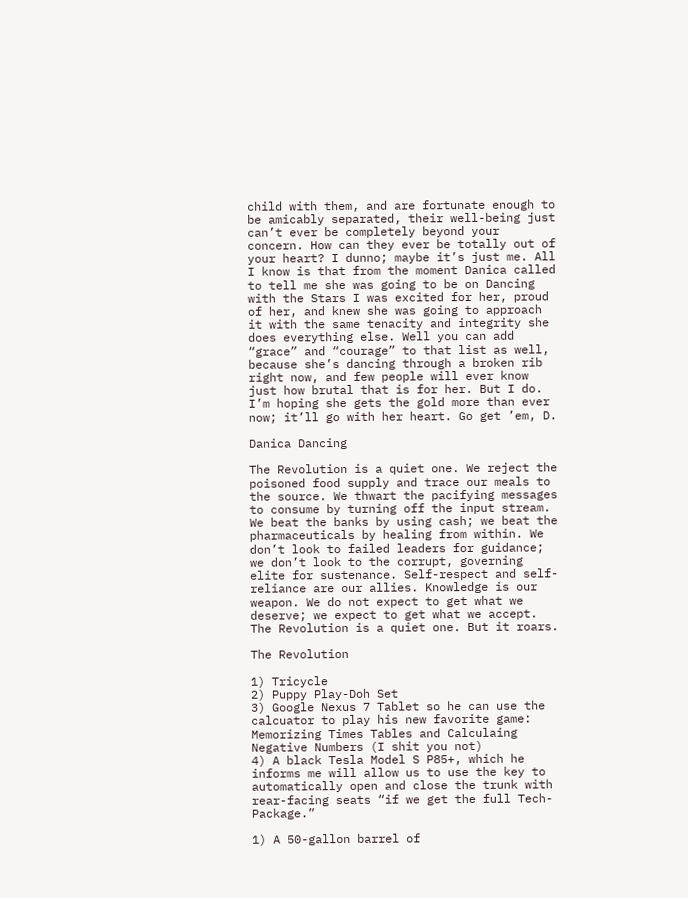child with them, and are fortunate enough to be amicably separated, their well-being just can’t ever be completely beyond your concern. How can they ever be totally out of your heart? I dunno; maybe it’s just me. All I know is that from the moment Danica called to tell me she was going to be on Dancing with the Stars I was excited for her, proud of her, and knew she was going to approach it with the same tenacity and integrity she does everything else. Well you can add “grace” and “courage” to that list as well, because she’s dancing through a broken rib right now, and few people will ever know just how brutal that is for her. But I do. I’m hoping she gets the gold more than ever now; it’ll go with her heart. Go get ’em, D.

Danica Dancing

The Revolution is a quiet one. We reject the poisoned food supply and trace our meals to the source. We thwart the pacifying messages to consume by turning off the input stream. We beat the banks by using cash; we beat the pharmaceuticals by healing from within. We don’t look to failed leaders for guidance; we don’t look to the corrupt, governing elite for sustenance. Self-respect and self-reliance are our allies. Knowledge is our weapon. We do not expect to get what we deserve; we expect to get what we accept. The Revolution is a quiet one. But it roars.

The Revolution

1) Tricycle
2) Puppy Play-Doh Set
3) Google Nexus 7 Tablet so he can use the calcuator to play his new favorite game: Memorizing Times Tables and Calculaing Negative Numbers (I shit you not)
4) A black Tesla Model S P85+, which he informs me will allow us to use the key to automatically open and close the trunk with rear-facing seats “if we get the full Tech-Package.”

1) A 50-gallon barrel of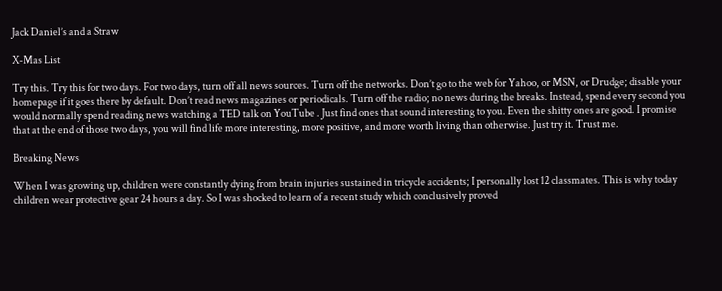Jack Daniel’s and a Straw

X-Mas List

Try this. Try this for two days. For two days, turn off all news sources. Turn off the networks. Don’t go to the web for Yahoo, or MSN, or Drudge; disable your homepage if it goes there by default. Don’t read news magazines or periodicals. Turn off the radio; no news during the breaks. Instead, spend every second you would normally spend reading news watching a TED talk on YouTube . Just find ones that sound interesting to you. Even the shitty ones are good. I promise that at the end of those two days, you will find life more interesting, more positive, and more worth living than otherwise. Just try it. Trust me.

Breaking News

When I was growing up, children were constantly dying from brain injuries sustained in tricycle accidents; I personally lost 12 classmates. This is why today children wear protective gear 24 hours a day. So I was shocked to learn of a recent study which conclusively proved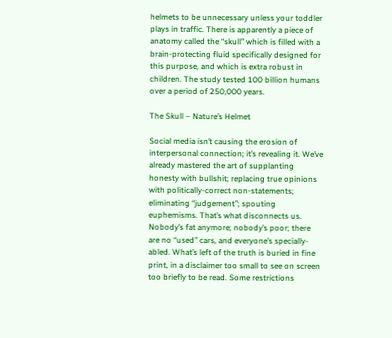helmets to be unnecessary unless your toddler plays in traffic. There is apparently a piece of anatomy called the “skull” which is filled with a brain-protecting fluid specifically designed for this purpose, and which is extra robust in children. The study tested 100 billion humans over a period of 250,000 years.

The Skull – Nature’s Helmet

Social media isn’t causing the erosion of interpersonal connection; it’s revealing it. We’ve already mastered the art of supplanting honesty with bullshit; replacing true opinions with politically-correct non-statements; eliminating “judgement”; spouting euphemisms. That’s what disconnects us. Nobody’s fat anymore; nobody’s poor; there are no “used” cars, and everyone’s specially-abled. What’s left of the truth is buried in fine print, in a disclaimer too small to see on screen too briefly to be read. Some restrictions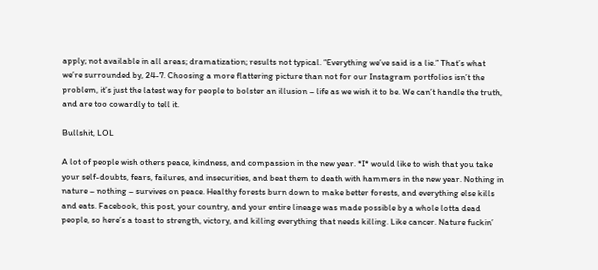apply; not available in all areas; dramatization; results not typical. “Everything we’ve said is a lie.” That’s what we’re surrounded by, 24-7. Choosing a more flattering picture than not for our Instagram portfolios isn’t the problem, it’s just the latest way for people to bolster an illusion – life as we wish it to be. We can’t handle the truth, and are too cowardly to tell it.

Bullshit, LOL

A lot of people wish others peace, kindness, and compassion in the new year. *I* would like to wish that you take your self-doubts, fears, failures, and insecurities, and beat them to death with hammers in the new year. Nothing in nature – nothing – survives on peace. Healthy forests burn down to make better forests, and everything else kills and eats. Facebook, this post, your country, and your entire lineage was made possible by a whole lotta dead people, so here’s a toast to strength, victory, and killing everything that needs killing. Like cancer. Nature fuckin’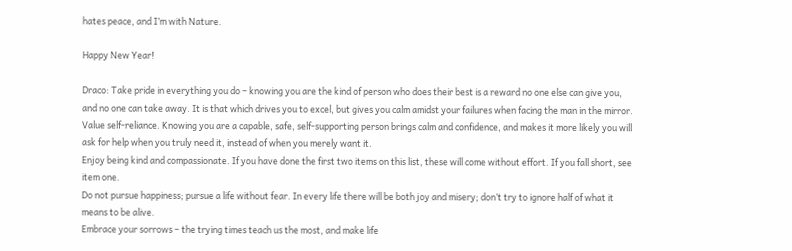hates peace, and I’m with Nature.

Happy New Year!

Draco: Take pride in everything you do – knowing you are the kind of person who does their best is a reward no one else can give you, and no one can take away. It is that which drives you to excel, but gives you calm amidst your failures when facing the man in the mirror.
Value self-reliance. Knowing you are a capable, safe, self-supporting person brings calm and confidence, and makes it more likely you will ask for help when you truly need it, instead of when you merely want it.
Enjoy being kind and compassionate. If you have done the first two items on this list, these will come without effort. If you fall short, see item one.
Do not pursue happiness; pursue a life without fear. In every life there will be both joy and misery; don’t try to ignore half of what it means to be alive.
Embrace your sorrows – the trying times teach us the most, and make life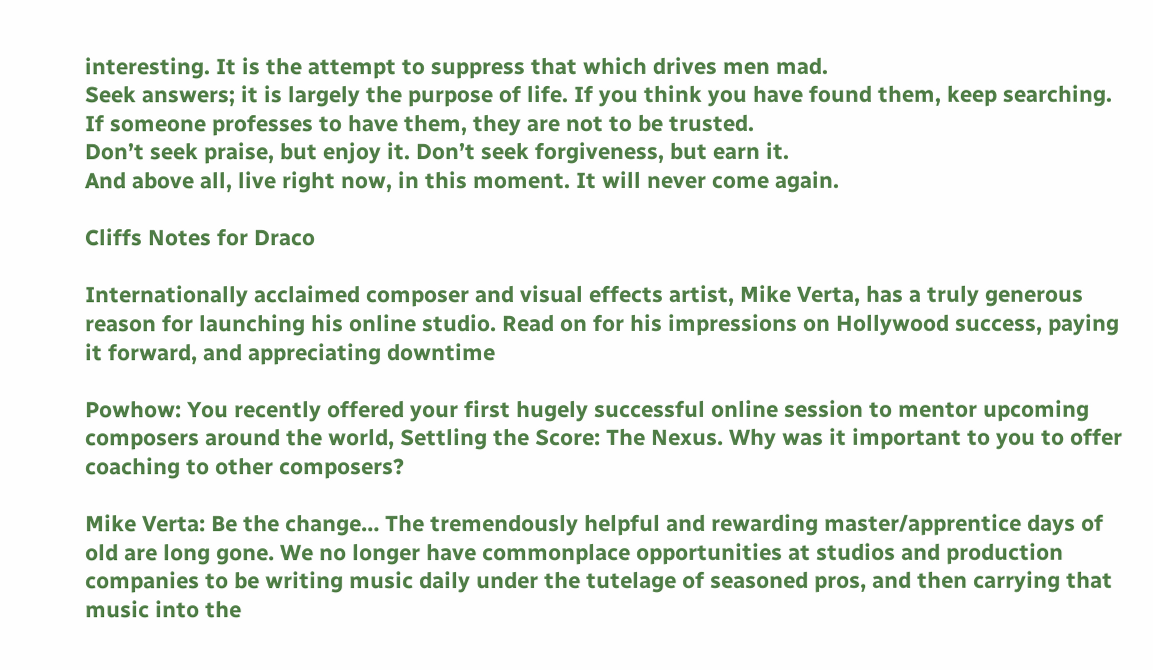interesting. It is the attempt to suppress that which drives men mad.
Seek answers; it is largely the purpose of life. If you think you have found them, keep searching. If someone professes to have them, they are not to be trusted.
Don’t seek praise, but enjoy it. Don’t seek forgiveness, but earn it.
And above all, live right now, in this moment. It will never come again.

Cliffs Notes for Draco

Internationally acclaimed composer and visual effects artist, Mike Verta, has a truly generous reason for launching his online studio. Read on for his impressions on Hollywood success, paying it forward, and appreciating downtime

Powhow: You recently offered your first hugely successful online session to mentor upcoming composers around the world, Settling the Score: The Nexus. Why was it important to you to offer coaching to other composers?

Mike Verta: Be the change… The tremendously helpful and rewarding master/apprentice days of old are long gone. We no longer have commonplace opportunities at studios and production companies to be writing music daily under the tutelage of seasoned pros, and then carrying that music into the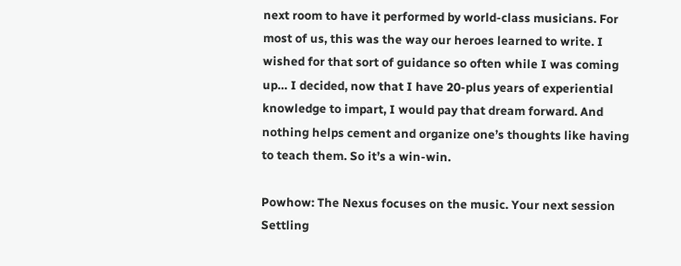next room to have it performed by world-class musicians. For most of us, this was the way our heroes learned to write. I wished for that sort of guidance so often while I was coming up… I decided, now that I have 20-plus years of experiential knowledge to impart, I would pay that dream forward. And nothing helps cement and organize one’s thoughts like having to teach them. So it’s a win-win.

Powhow: The Nexus focuses on the music. Your next session Settling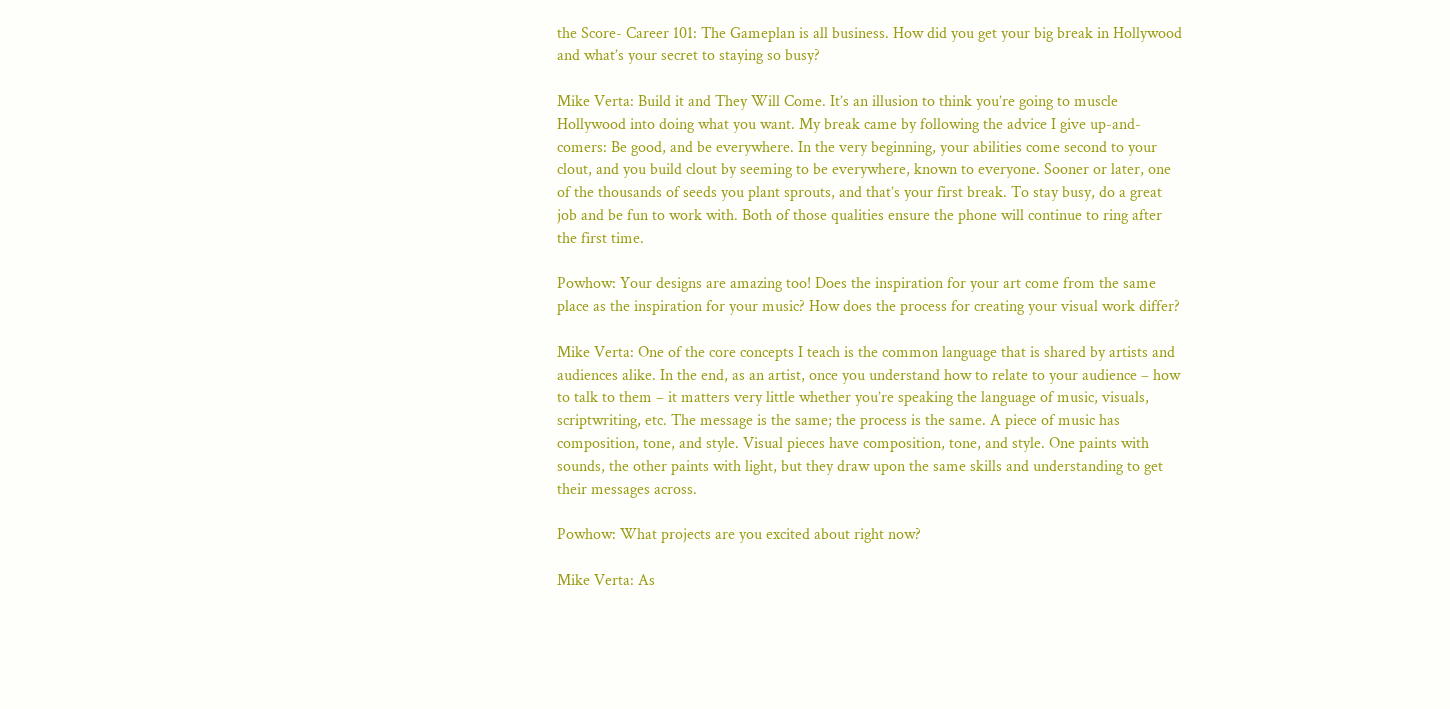the Score- Career 101: The Gameplan is all business. How did you get your big break in Hollywood and what’s your secret to staying so busy?

Mike Verta: Build it and They Will Come. It’s an illusion to think you’re going to muscle Hollywood into doing what you want. My break came by following the advice I give up-and-comers: Be good, and be everywhere. In the very beginning, your abilities come second to your clout, and you build clout by seeming to be everywhere, known to everyone. Sooner or later, one of the thousands of seeds you plant sprouts, and that’s your first break. To stay busy, do a great job and be fun to work with. Both of those qualities ensure the phone will continue to ring after the first time.

Powhow: Your designs are amazing too! Does the inspiration for your art come from the same place as the inspiration for your music? How does the process for creating your visual work differ?

Mike Verta: One of the core concepts I teach is the common language that is shared by artists and audiences alike. In the end, as an artist, once you understand how to relate to your audience – how to talk to them – it matters very little whether you’re speaking the language of music, visuals, scriptwriting, etc. The message is the same; the process is the same. A piece of music has composition, tone, and style. Visual pieces have composition, tone, and style. One paints with sounds, the other paints with light, but they draw upon the same skills and understanding to get their messages across.

Powhow: What projects are you excited about right now?

Mike Verta: As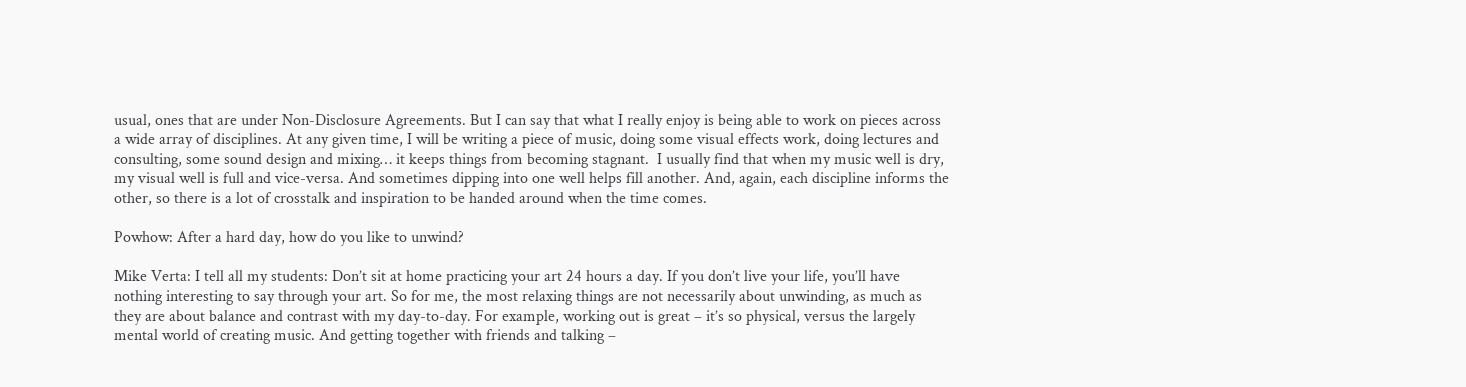usual, ones that are under Non-Disclosure Agreements. But I can say that what I really enjoy is being able to work on pieces across a wide array of disciplines. At any given time, I will be writing a piece of music, doing some visual effects work, doing lectures and consulting, some sound design and mixing… it keeps things from becoming stagnant.  I usually find that when my music well is dry, my visual well is full and vice-versa. And sometimes dipping into one well helps fill another. And, again, each discipline informs the other, so there is a lot of crosstalk and inspiration to be handed around when the time comes.

Powhow: After a hard day, how do you like to unwind?

Mike Verta: I tell all my students: Don’t sit at home practicing your art 24 hours a day. If you don’t live your life, you’ll have nothing interesting to say through your art. So for me, the most relaxing things are not necessarily about unwinding, as much as they are about balance and contrast with my day-to-day. For example, working out is great – it’s so physical, versus the largely mental world of creating music. And getting together with friends and talking –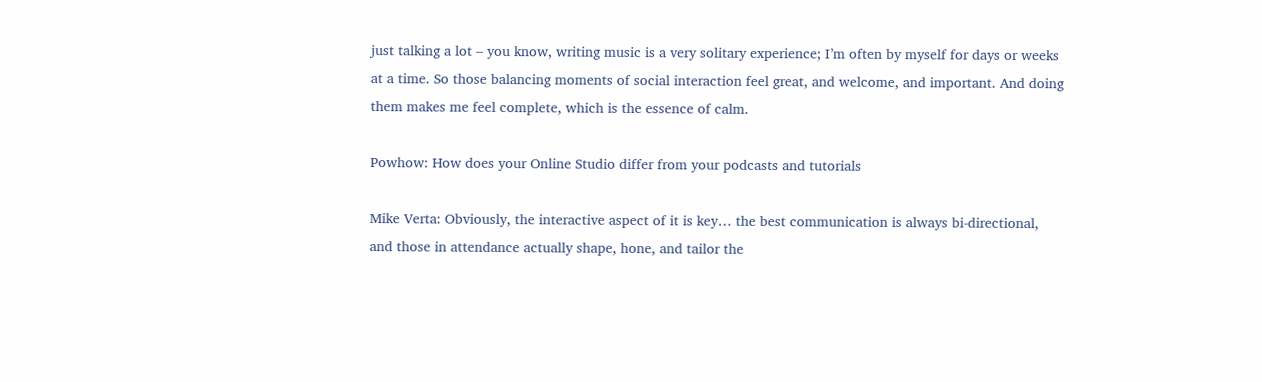just talking a lot – you know, writing music is a very solitary experience; I’m often by myself for days or weeks at a time. So those balancing moments of social interaction feel great, and welcome, and important. And doing them makes me feel complete, which is the essence of calm.

Powhow: How does your Online Studio differ from your podcasts and tutorials

Mike Verta: Obviously, the interactive aspect of it is key… the best communication is always bi-directional, and those in attendance actually shape, hone, and tailor the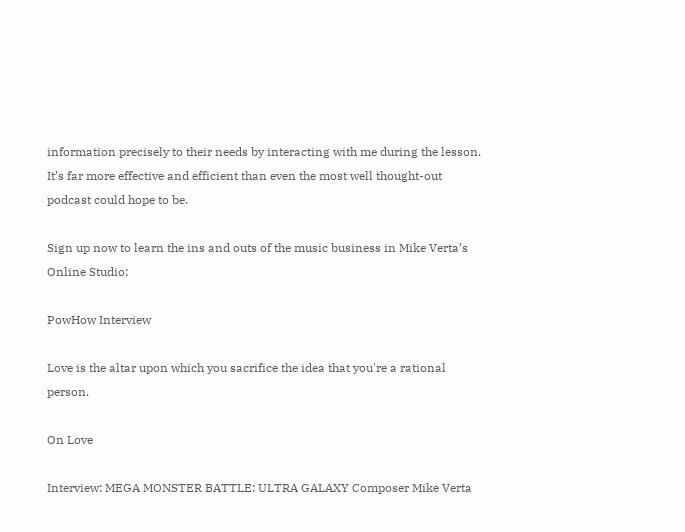information precisely to their needs by interacting with me during the lesson. It’s far more effective and efficient than even the most well thought-out podcast could hope to be.

Sign up now to learn the ins and outs of the music business in Mike Verta’s Online Studio:

PowHow Interview

Love is the altar upon which you sacrifice the idea that you're a rational person.

On Love

Interview: MEGA MONSTER BATTLE: ULTRA GALAXY Composer Mike Verta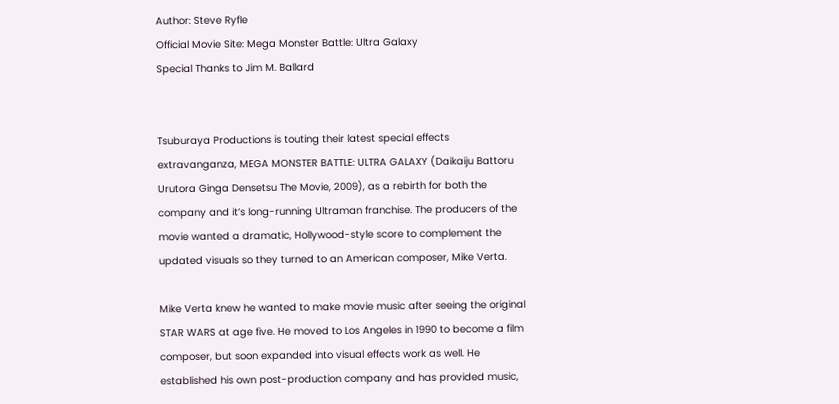Author: Steve Ryfle
Official Movie Site: Mega Monster Battle: Ultra Galaxy
Special Thanks to Jim M. Ballard


Tsuburaya Productions is touting their latest special effects extravanganza, MEGA MONSTER BATTLE: ULTRA GALAXY (Daikaiju Battoru Urutora Ginga Densetsu The Movie, 2009), as a rebirth for both the company and it’s long-running Ultraman franchise. The producers of the movie wanted a dramatic, Hollywood-style score to complement the updated visuals so they turned to an American composer, Mike Verta.

Mike Verta knew he wanted to make movie music after seeing the original STAR WARS at age five. He moved to Los Angeles in 1990 to become a film composer, but soon expanded into visual effects work as well. He established his own post-production company and has provided music,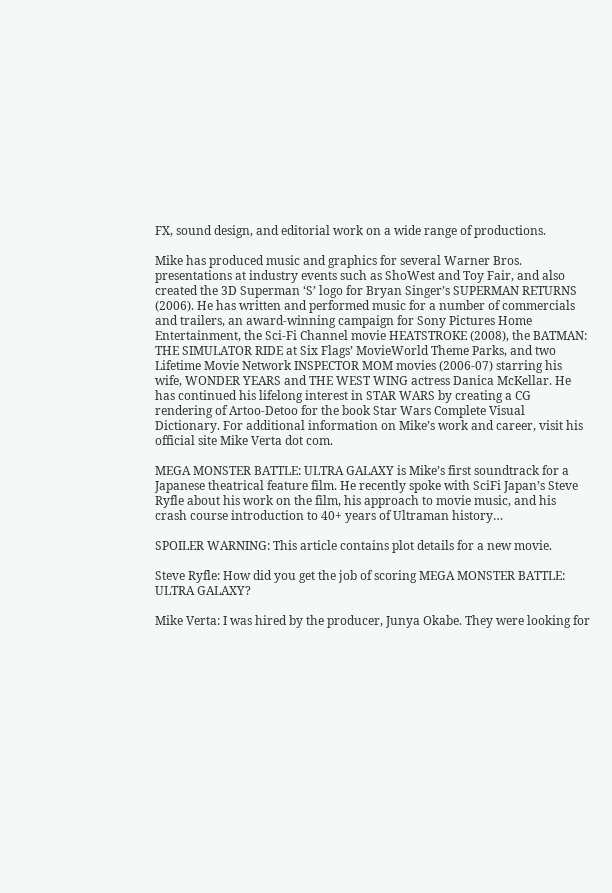FX, sound design, and editorial work on a wide range of productions.

Mike has produced music and graphics for several Warner Bros. presentations at industry events such as ShoWest and Toy Fair, and also created the 3D Superman ‘S’ logo for Bryan Singer’s SUPERMAN RETURNS (2006). He has written and performed music for a number of commercials and trailers, an award-winning campaign for Sony Pictures Home Entertainment, the Sci-Fi Channel movie HEATSTROKE (2008), the BATMAN: THE SIMULATOR RIDE at Six Flags’ MovieWorld Theme Parks, and two Lifetime Movie Network INSPECTOR MOM movies (2006-07) starring his wife, WONDER YEARS and THE WEST WING actress Danica McKellar. He has continued his lifelong interest in STAR WARS by creating a CG rendering of Artoo-Detoo for the book Star Wars Complete Visual Dictionary. For additional information on Mike’s work and career, visit his official site Mike Verta dot com.

MEGA MONSTER BATTLE: ULTRA GALAXY is Mike’s first soundtrack for a Japanese theatrical feature film. He recently spoke with SciFi Japan’s Steve Ryfle about his work on the film, his approach to movie music, and his crash course introduction to 40+ years of Ultraman history…

SPOILER WARNING: This article contains plot details for a new movie.

Steve Ryfle: How did you get the job of scoring MEGA MONSTER BATTLE: ULTRA GALAXY?

Mike Verta: I was hired by the producer, Junya Okabe. They were looking for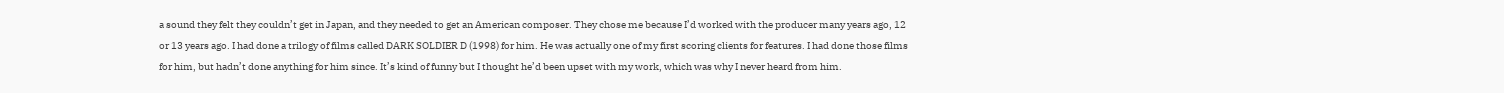a sound they felt they couldn’t get in Japan, and they needed to get an American composer. They chose me because I’d worked with the producer many years ago, 12 or 13 years ago. I had done a trilogy of films called DARK SOLDIER D (1998) for him. He was actually one of my first scoring clients for features. I had done those films for him, but hadn’t done anything for him since. It’s kind of funny but I thought he’d been upset with my work, which was why I never heard from him.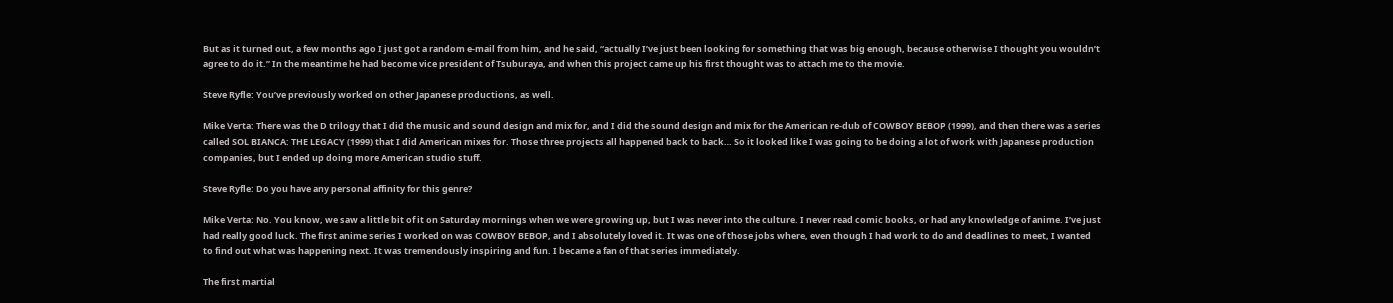But as it turned out, a few months ago I just got a random e-mail from him, and he said, “actually I’ve just been looking for something that was big enough, because otherwise I thought you wouldn’t agree to do it.” In the meantime he had become vice president of Tsuburaya, and when this project came up his first thought was to attach me to the movie.

Steve Ryfle: You’ve previously worked on other Japanese productions, as well.

Mike Verta: There was the D trilogy that I did the music and sound design and mix for, and I did the sound design and mix for the American re-dub of COWBOY BEBOP (1999), and then there was a series called SOL BIANCA: THE LEGACY (1999) that I did American mixes for. Those three projects all happened back to back… So it looked like I was going to be doing a lot of work with Japanese production companies, but I ended up doing more American studio stuff.

Steve Ryfle: Do you have any personal affinity for this genre?

Mike Verta: No. You know, we saw a little bit of it on Saturday mornings when we were growing up, but I was never into the culture. I never read comic books, or had any knowledge of anime. I’ve just had really good luck. The first anime series I worked on was COWBOY BEBOP, and I absolutely loved it. It was one of those jobs where, even though I had work to do and deadlines to meet, I wanted to find out what was happening next. It was tremendously inspiring and fun. I became a fan of that series immediately.

The first martial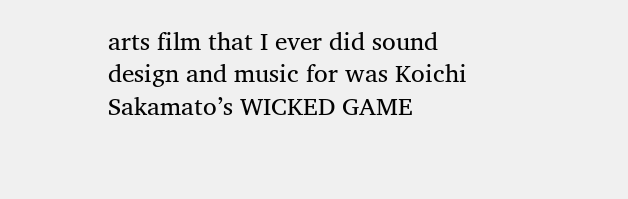arts film that I ever did sound design and music for was Koichi Sakamato’s WICKED GAME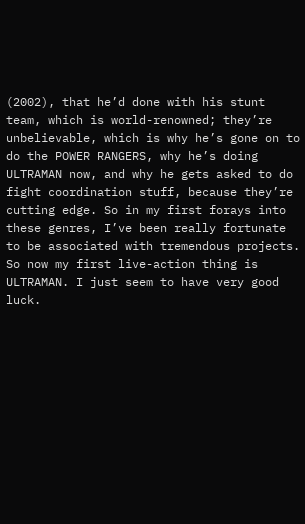(2002), that he’d done with his stunt team, which is world-renowned; they’re unbelievable, which is why he’s gone on to do the POWER RANGERS, why he’s doing ULTRAMAN now, and why he gets asked to do fight coordination stuff, because they’re cutting edge. So in my first forays into these genres, I’ve been really fortunate to be associated with tremendous projects. So now my first live-action thing is ULTRAMAN. I just seem to have very good luck.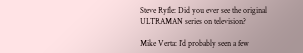Steve Ryfle: Did you ever see the original ULTRAMAN series on television?

Mike Verta: I’d probably seen a few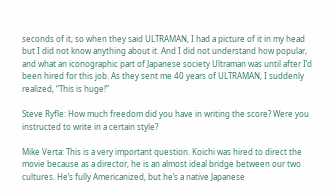seconds of it, so when they said ULTRAMAN, I had a picture of it in my head but I did not know anything about it. And I did not understand how popular, and what an iconographic part of Japanese society Ultraman was until after I’d been hired for this job. As they sent me 40 years of ULTRAMAN, I suddenly realized, “This is huge!”

Steve Ryfle: How much freedom did you have in writing the score? Were you instructed to write in a certain style?

Mike Verta: This is a very important question. Koichi was hired to direct the movie because as a director, he is an almost ideal bridge between our two cultures. He’s fully Americanized, but he’s a native Japanese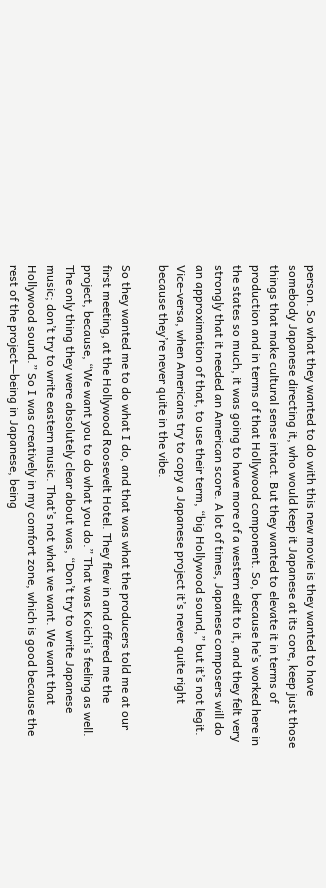person. So what they wanted to do with this new movie is they wanted to have somebody Japanese directing it, who would keep it Japanese at its core, keep just those things that make cultural sense intact. But they wanted to elevate it in terms of production and in terms of that Hollywood component. So, because he’s worked here in the states so much, it was going to have more of a western edit to it, and they felt very strongly that it needed an American score. A lot of times, Japanese composers will do an approximation of that, to use their term, “big Hollywood sound,” but it’s not legit. Vice-versa, when Americans try to copy a Japanese project it’s never quite right because they’re never quite in the vibe.

So they wanted me to do what I do, and that was what the producers told me at our first meeting, at the Hollywood Roosevelt Hotel. They flew in and offered me the project, because, “We want you to do what you do.” That was Koichi’s feeling as well. The only thing they were absolutely clear about was, “Don’t try to write Japanese music; don’t try to write eastern music. That’s not what we want. We want that Hollywood sound.” So I was creatively in my comfort zone, which is good because the rest of the project—being in Japanese, being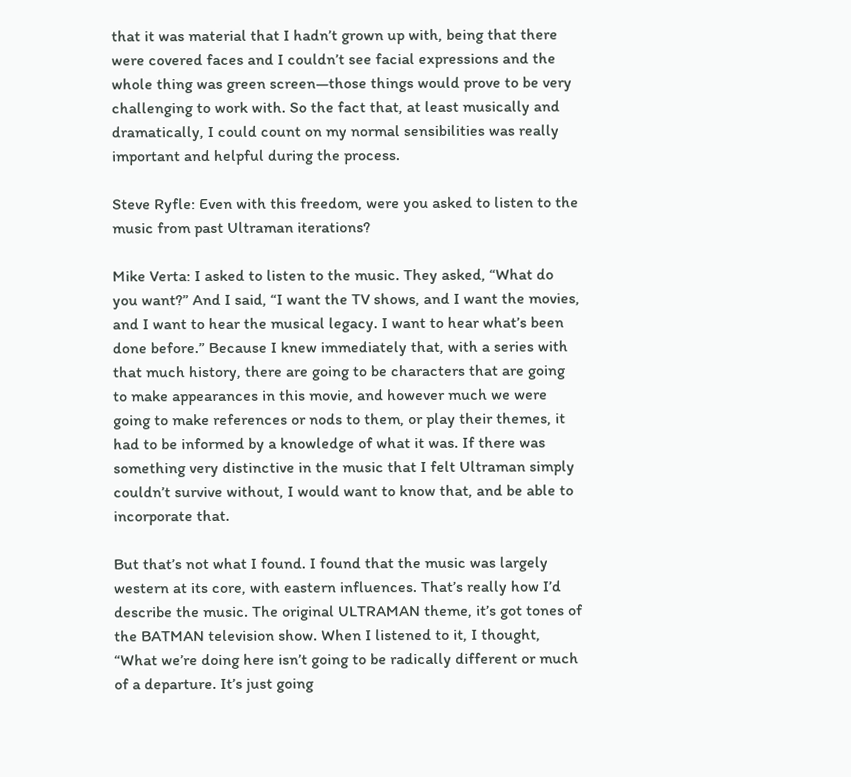that it was material that I hadn’t grown up with, being that there were covered faces and I couldn’t see facial expressions and the whole thing was green screen—those things would prove to be very challenging to work with. So the fact that, at least musically and dramatically, I could count on my normal sensibilities was really important and helpful during the process.

Steve Ryfle: Even with this freedom, were you asked to listen to the music from past Ultraman iterations?

Mike Verta: I asked to listen to the music. They asked, “What do you want?” And I said, “I want the TV shows, and I want the movies, and I want to hear the musical legacy. I want to hear what’s been done before.” Because I knew immediately that, with a series with that much history, there are going to be characters that are going to make appearances in this movie, and however much we were going to make references or nods to them, or play their themes, it had to be informed by a knowledge of what it was. If there was something very distinctive in the music that I felt Ultraman simply couldn’t survive without, I would want to know that, and be able to incorporate that.

But that’s not what I found. I found that the music was largely western at its core, with eastern influences. That’s really how I’d describe the music. The original ULTRAMAN theme, it’s got tones of the BATMAN television show. When I listened to it, I thought, “What we’re doing here isn’t going to be radically different or much of a departure. It’s just going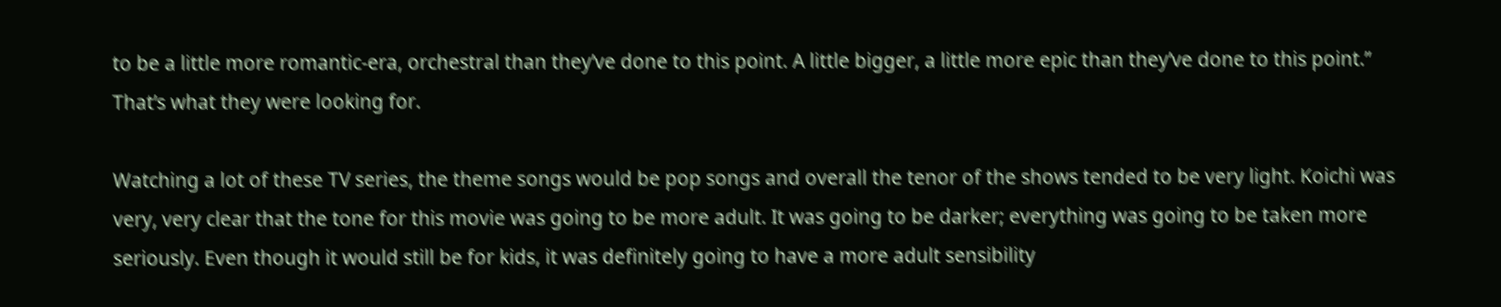to be a little more romantic-era, orchestral than they’ve done to this point. A little bigger, a little more epic than they’ve done to this point.” That’s what they were looking for.

Watching a lot of these TV series, the theme songs would be pop songs and overall the tenor of the shows tended to be very light. Koichi was very, very clear that the tone for this movie was going to be more adult. It was going to be darker; everything was going to be taken more seriously. Even though it would still be for kids, it was definitely going to have a more adult sensibility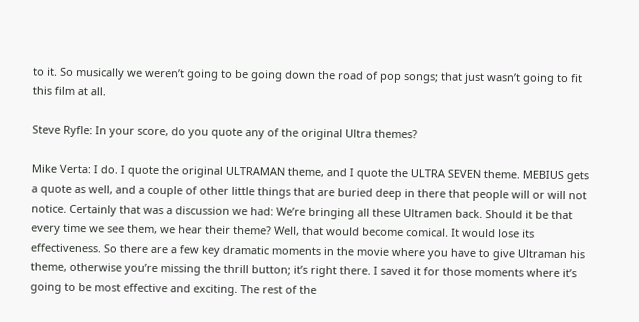to it. So musically we weren’t going to be going down the road of pop songs; that just wasn’t going to fit this film at all.

Steve Ryfle: In your score, do you quote any of the original Ultra themes?

Mike Verta: I do. I quote the original ULTRAMAN theme, and I quote the ULTRA SEVEN theme. MEBIUS gets a quote as well, and a couple of other little things that are buried deep in there that people will or will not notice. Certainly that was a discussion we had: We’re bringing all these Ultramen back. Should it be that every time we see them, we hear their theme? Well, that would become comical. It would lose its effectiveness. So there are a few key dramatic moments in the movie where you have to give Ultraman his theme, otherwise you’re missing the thrill button; it’s right there. I saved it for those moments where it’s going to be most effective and exciting. The rest of the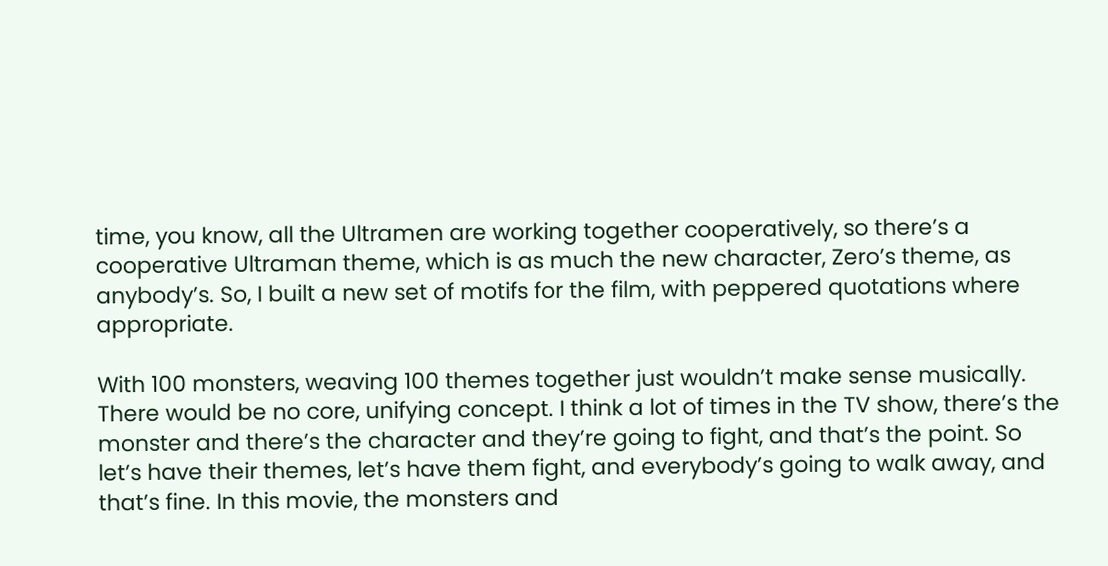time, you know, all the Ultramen are working together cooperatively, so there’s a cooperative Ultraman theme, which is as much the new character, Zero’s theme, as anybody’s. So, I built a new set of motifs for the film, with peppered quotations where appropriate.

With 100 monsters, weaving 100 themes together just wouldn’t make sense musically. There would be no core, unifying concept. I think a lot of times in the TV show, there’s the monster and there’s the character and they’re going to fight, and that’s the point. So let’s have their themes, let’s have them fight, and everybody’s going to walk away, and that’s fine. In this movie, the monsters and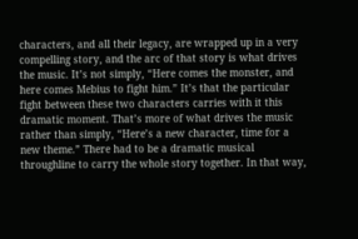characters, and all their legacy, are wrapped up in a very compelling story, and the arc of that story is what drives the music. It’s not simply, “Here comes the monster, and here comes Mebius to fight him.” It’s that the particular fight between these two characters carries with it this dramatic moment. That’s more of what drives the music rather than simply, “Here’s a new character, time for a new theme.” There had to be a dramatic musical throughline to carry the whole story together. In that way,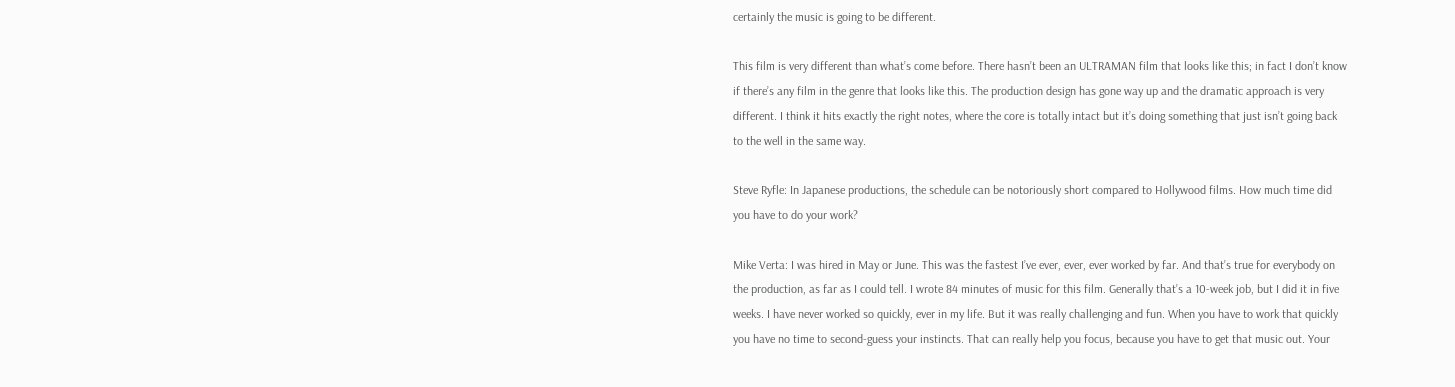certainly the music is going to be different.

This film is very different than what’s come before. There hasn’t been an ULTRAMAN film that looks like this; in fact I don’t know if there’s any film in the genre that looks like this. The production design has gone way up and the dramatic approach is very different. I think it hits exactly the right notes, where the core is totally intact but it’s doing something that just isn’t going back to the well in the same way.

Steve Ryfle: In Japanese productions, the schedule can be notoriously short compared to Hollywood films. How much time did you have to do your work?

Mike Verta: I was hired in May or June. This was the fastest I’ve ever, ever, ever worked by far. And that’s true for everybody on the production, as far as I could tell. I wrote 84 minutes of music for this film. Generally that’s a 10-week job, but I did it in five weeks. I have never worked so quickly, ever in my life. But it was really challenging and fun. When you have to work that quickly you have no time to second-guess your instincts. That can really help you focus, because you have to get that music out. Your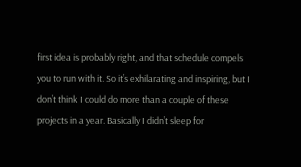first idea is probably right, and that schedule compels you to run with it. So it’s exhilarating and inspiring, but I don’t think I could do more than a couple of these projects in a year. Basically I didn’t sleep for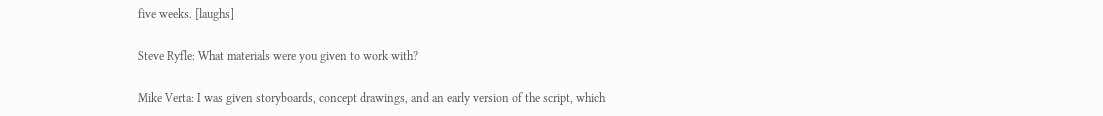five weeks. [laughs]

Steve Ryfle: What materials were you given to work with?

Mike Verta: I was given storyboards, concept drawings, and an early version of the script, which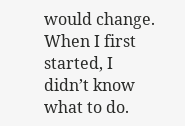would change. When I first started, I didn’t know what to do.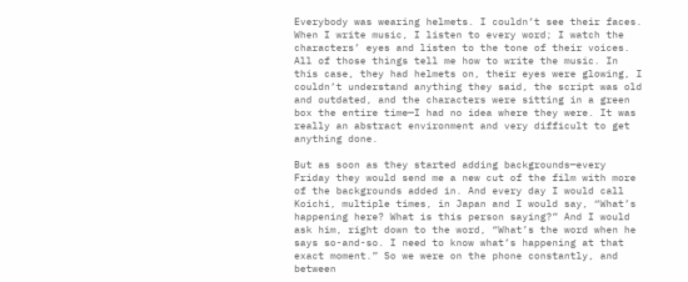Everybody was wearing helmets. I couldn’t see their faces. When I write music, I listen to every word; I watch the characters’ eyes and listen to the tone of their voices. All of those things tell me how to write the music. In this case, they had helmets on, their eyes were glowing, I couldn’t understand anything they said, the script was old and outdated, and the characters were sitting in a green box the entire time—I had no idea where they were. It was really an abstract environment and very difficult to get anything done.

But as soon as they started adding backgrounds—every Friday they would send me a new cut of the film with more of the backgrounds added in. And every day I would call Koichi, multiple times, in Japan and I would say, “What’s happening here? What is this person saying?” And I would ask him, right down to the word, “What’s the word when he says so-and-so. I need to know what’s happening at that exact moment.” So we were on the phone constantly, and between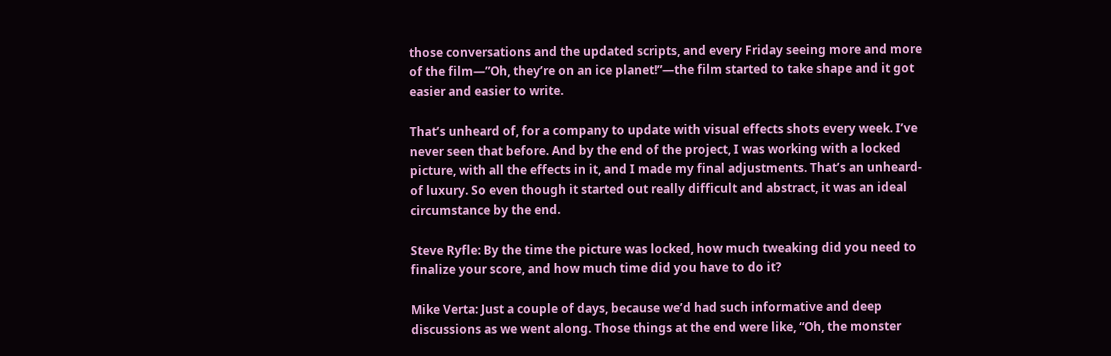those conversations and the updated scripts, and every Friday seeing more and more of the film—”Oh, they’re on an ice planet!”—the film started to take shape and it got easier and easier to write.

That’s unheard of, for a company to update with visual effects shots every week. I’ve never seen that before. And by the end of the project, I was working with a locked picture, with all the effects in it, and I made my final adjustments. That’s an unheard-of luxury. So even though it started out really difficult and abstract, it was an ideal circumstance by the end.

Steve Ryfle: By the time the picture was locked, how much tweaking did you need to finalize your score, and how much time did you have to do it?

Mike Verta: Just a couple of days, because we’d had such informative and deep discussions as we went along. Those things at the end were like, “Oh, the monster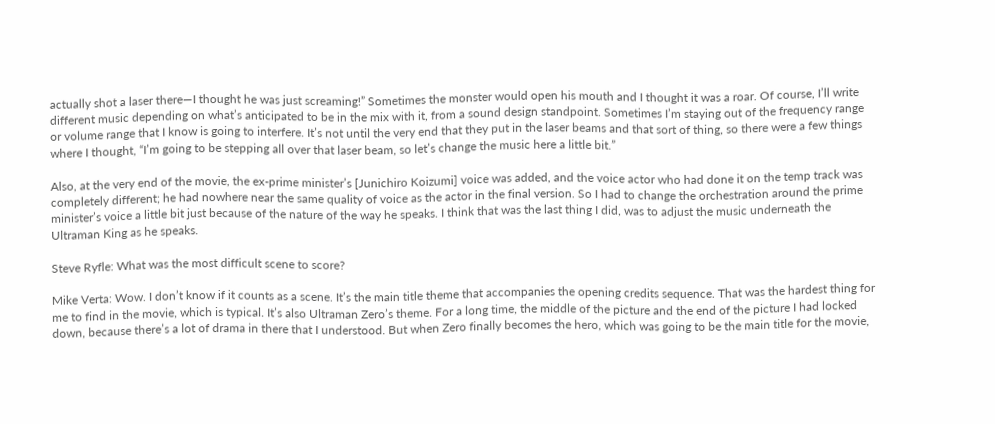actually shot a laser there—I thought he was just screaming!” Sometimes the monster would open his mouth and I thought it was a roar. Of course, I’ll write different music depending on what’s anticipated to be in the mix with it, from a sound design standpoint. Sometimes I’m staying out of the frequency range or volume range that I know is going to interfere. It’s not until the very end that they put in the laser beams and that sort of thing, so there were a few things where I thought, “I’m going to be stepping all over that laser beam, so let’s change the music here a little bit.”

Also, at the very end of the movie, the ex-prime minister’s [Junichiro Koizumi] voice was added, and the voice actor who had done it on the temp track was completely different; he had nowhere near the same quality of voice as the actor in the final version. So I had to change the orchestration around the prime minister’s voice a little bit just because of the nature of the way he speaks. I think that was the last thing I did, was to adjust the music underneath the Ultraman King as he speaks.

Steve Ryfle: What was the most difficult scene to score?

Mike Verta: Wow. I don’t know if it counts as a scene. It’s the main title theme that accompanies the opening credits sequence. That was the hardest thing for me to find in the movie, which is typical. It’s also Ultraman Zero’s theme. For a long time, the middle of the picture and the end of the picture I had locked down, because there’s a lot of drama in there that I understood. But when Zero finally becomes the hero, which was going to be the main title for the movie,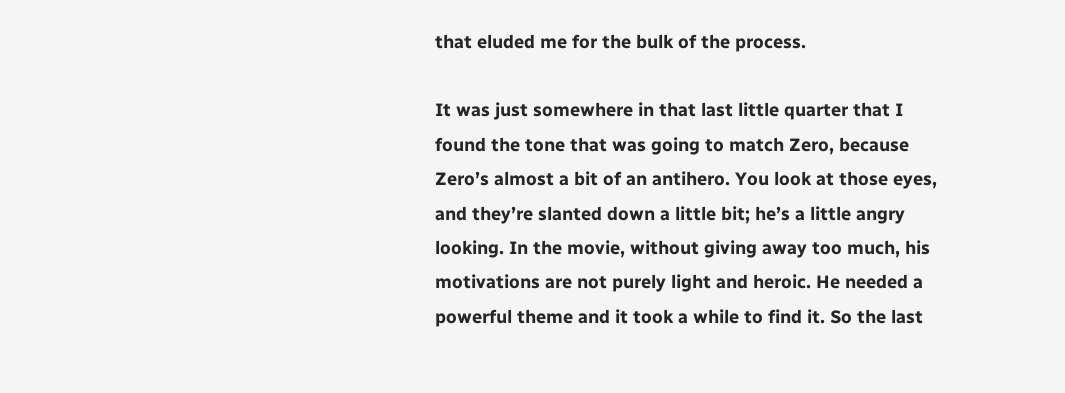that eluded me for the bulk of the process.

It was just somewhere in that last little quarter that I found the tone that was going to match Zero, because Zero’s almost a bit of an antihero. You look at those eyes, and they’re slanted down a little bit; he’s a little angry looking. In the movie, without giving away too much, his motivations are not purely light and heroic. He needed a powerful theme and it took a while to find it. So the last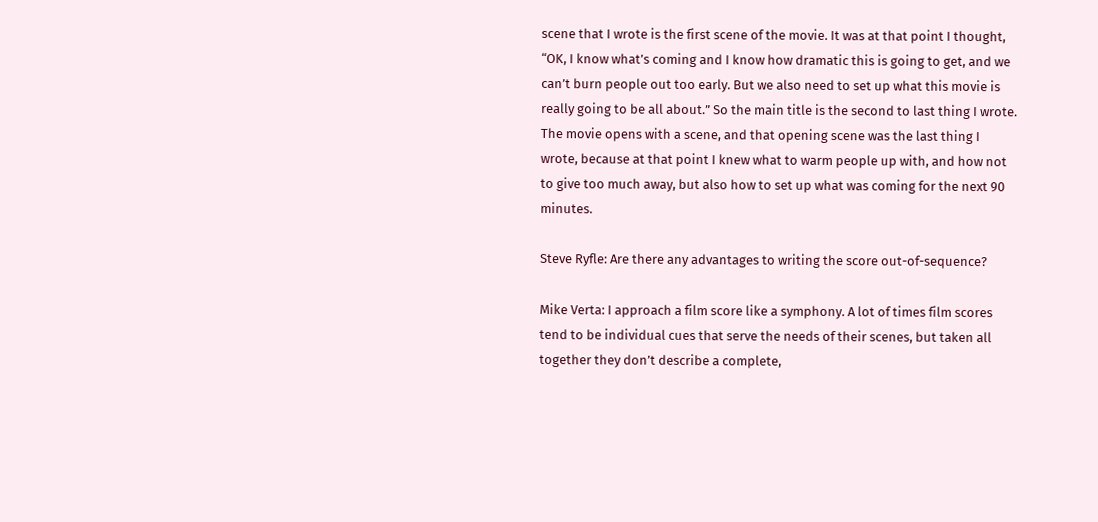scene that I wrote is the first scene of the movie. It was at that point I thought, “OK, I know what’s coming and I know how dramatic this is going to get, and we can’t burn people out too early. But we also need to set up what this movie is really going to be all about.” So the main title is the second to last thing I wrote. The movie opens with a scene, and that opening scene was the last thing I wrote, because at that point I knew what to warm people up with, and how not to give too much away, but also how to set up what was coming for the next 90 minutes.

Steve Ryfle: Are there any advantages to writing the score out-of-sequence?

Mike Verta: I approach a film score like a symphony. A lot of times film scores tend to be individual cues that serve the needs of their scenes, but taken all together they don’t describe a complete,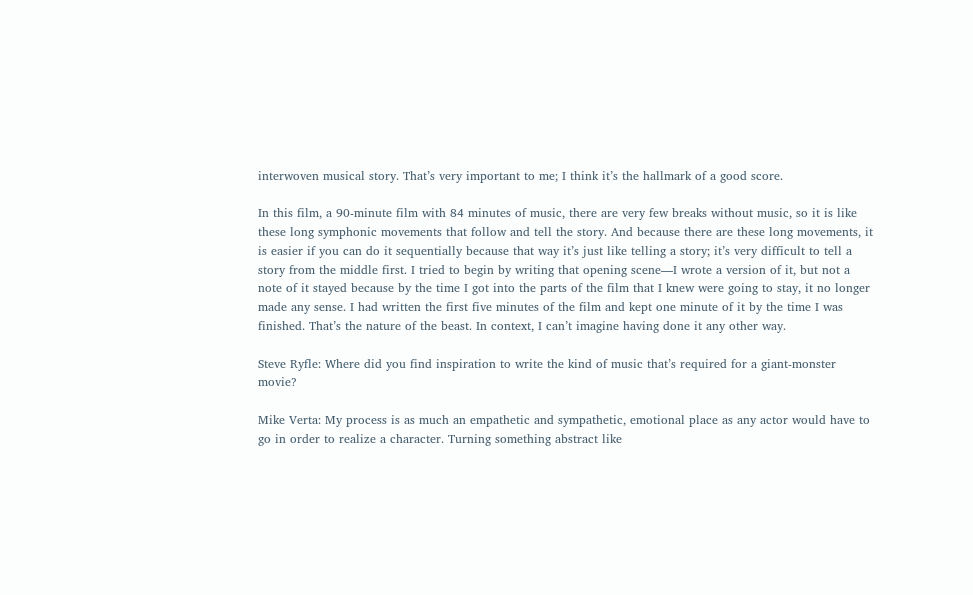interwoven musical story. That’s very important to me; I think it’s the hallmark of a good score.

In this film, a 90-minute film with 84 minutes of music, there are very few breaks without music, so it is like these long symphonic movements that follow and tell the story. And because there are these long movements, it is easier if you can do it sequentially because that way it’s just like telling a story; it’s very difficult to tell a story from the middle first. I tried to begin by writing that opening scene—I wrote a version of it, but not a note of it stayed because by the time I got into the parts of the film that I knew were going to stay, it no longer made any sense. I had written the first five minutes of the film and kept one minute of it by the time I was finished. That’s the nature of the beast. In context, I can’t imagine having done it any other way.

Steve Ryfle: Where did you find inspiration to write the kind of music that’s required for a giant-monster movie?

Mike Verta: My process is as much an empathetic and sympathetic, emotional place as any actor would have to go in order to realize a character. Turning something abstract like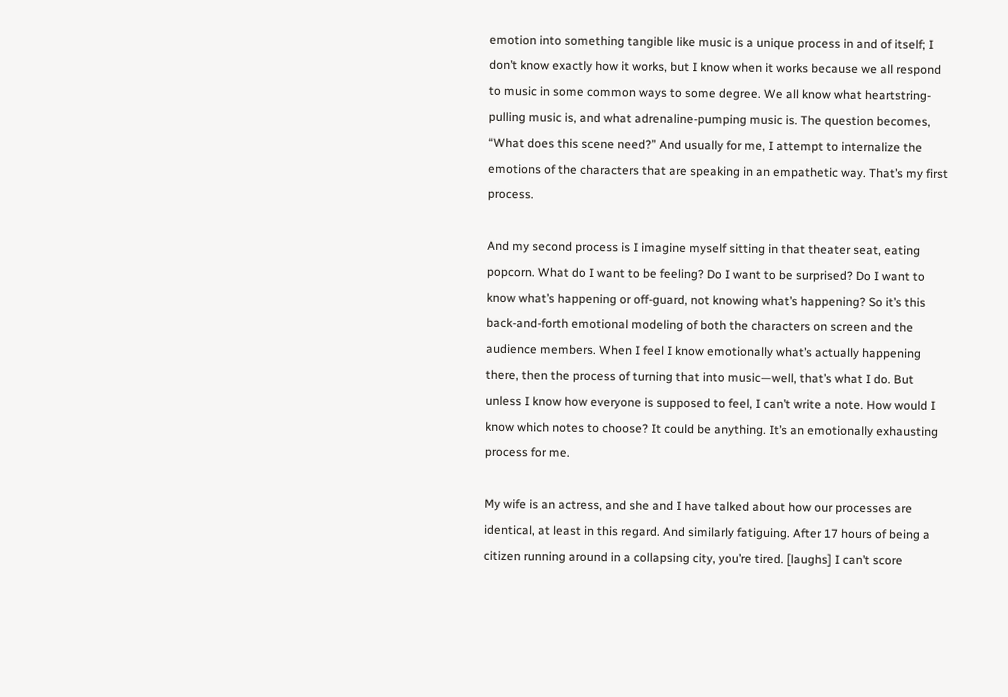emotion into something tangible like music is a unique process in and of itself; I don’t know exactly how it works, but I know when it works because we all respond to music in some common ways to some degree. We all know what heartstring-pulling music is, and what adrenaline-pumping music is. The question becomes, “What does this scene need?” And usually for me, I attempt to internalize the emotions of the characters that are speaking in an empathetic way. That’s my first process.

And my second process is I imagine myself sitting in that theater seat, eating popcorn. What do I want to be feeling? Do I want to be surprised? Do I want to know what’s happening or off-guard, not knowing what’s happening? So it’s this back-and-forth emotional modeling of both the characters on screen and the audience members. When I feel I know emotionally what’s actually happening there, then the process of turning that into music—well, that’s what I do. But unless I know how everyone is supposed to feel, I can’t write a note. How would I know which notes to choose? It could be anything. It’s an emotionally exhausting process for me.

My wife is an actress, and she and I have talked about how our processes are identical, at least in this regard. And similarly fatiguing. After 17 hours of being a citizen running around in a collapsing city, you’re tired. [laughs] I can’t score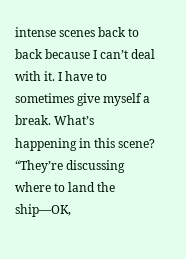intense scenes back to back because I can’t deal with it. I have to sometimes give myself a break. What’s happening in this scene? “They’re discussing where to land the ship—OK,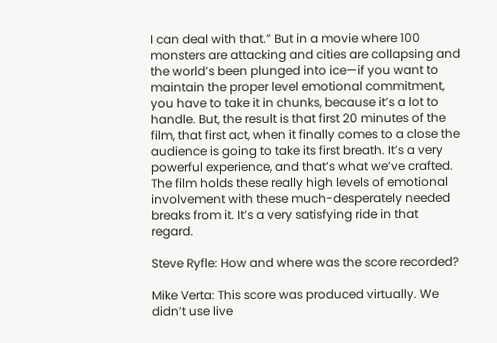I can deal with that.” But in a movie where 100 monsters are attacking and cities are collapsing and the world’s been plunged into ice—if you want to maintain the proper level emotional commitment, you have to take it in chunks, because it’s a lot to handle. But, the result is that first 20 minutes of the film, that first act, when it finally comes to a close the audience is going to take its first breath. It’s a very powerful experience, and that’s what we’ve crafted. The film holds these really high levels of emotional involvement with these much-desperately needed breaks from it. It’s a very satisfying ride in that regard.

Steve Ryfle: How and where was the score recorded?

Mike Verta: This score was produced virtually. We didn’t use live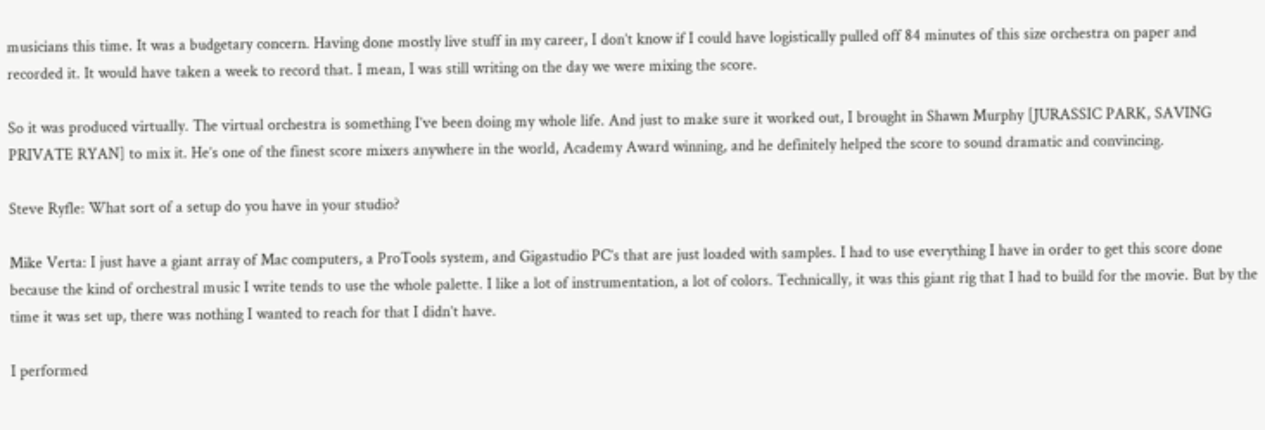musicians this time. It was a budgetary concern. Having done mostly live stuff in my career, I don’t know if I could have logistically pulled off 84 minutes of this size orchestra on paper and recorded it. It would have taken a week to record that. I mean, I was still writing on the day we were mixing the score.

So it was produced virtually. The virtual orchestra is something I’ve been doing my whole life. And just to make sure it worked out, I brought in Shawn Murphy [JURASSIC PARK, SAVING PRIVATE RYAN] to mix it. He’s one of the finest score mixers anywhere in the world, Academy Award winning, and he definitely helped the score to sound dramatic and convincing.

Steve Ryfle: What sort of a setup do you have in your studio?

Mike Verta: I just have a giant array of Mac computers, a ProTools system, and Gigastudio PC’s that are just loaded with samples. I had to use everything I have in order to get this score done because the kind of orchestral music I write tends to use the whole palette. I like a lot of instrumentation, a lot of colors. Technically, it was this giant rig that I had to build for the movie. But by the time it was set up, there was nothing I wanted to reach for that I didn’t have.

I performed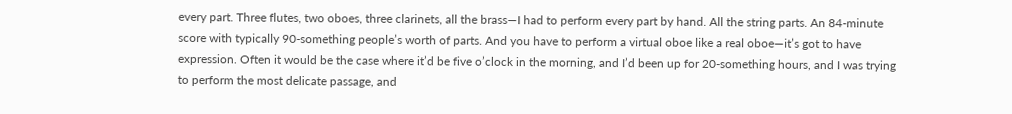every part. Three flutes, two oboes, three clarinets, all the brass—I had to perform every part by hand. All the string parts. An 84-minute score with typically 90-something people’s worth of parts. And you have to perform a virtual oboe like a real oboe—it’s got to have expression. Often it would be the case where it’d be five o’clock in the morning, and I’d been up for 20-something hours, and I was trying to perform the most delicate passage, and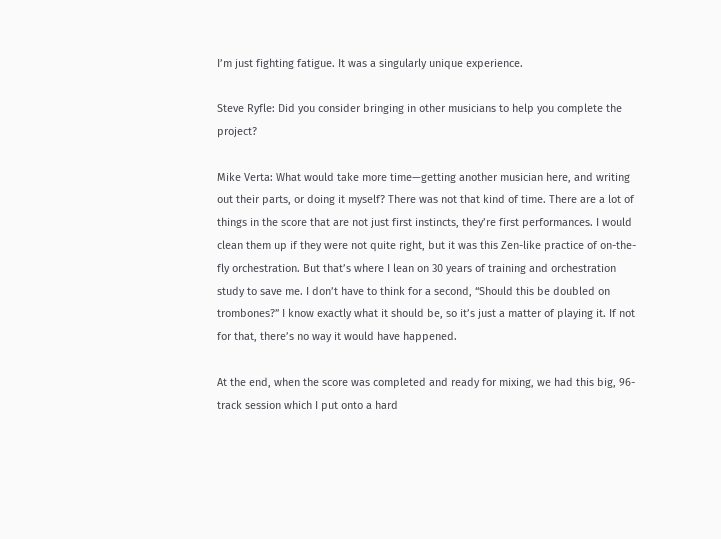I’m just fighting fatigue. It was a singularly unique experience.

Steve Ryfle: Did you consider bringing in other musicians to help you complete the project?

Mike Verta: What would take more time—getting another musician here, and writing out their parts, or doing it myself? There was not that kind of time. There are a lot of things in the score that are not just first instincts, they’re first performances. I would clean them up if they were not quite right, but it was this Zen-like practice of on-the-fly orchestration. But that’s where I lean on 30 years of training and orchestration study to save me. I don’t have to think for a second, “Should this be doubled on trombones?” I know exactly what it should be, so it’s just a matter of playing it. If not for that, there’s no way it would have happened.

At the end, when the score was completed and ready for mixing, we had this big, 96-track session which I put onto a hard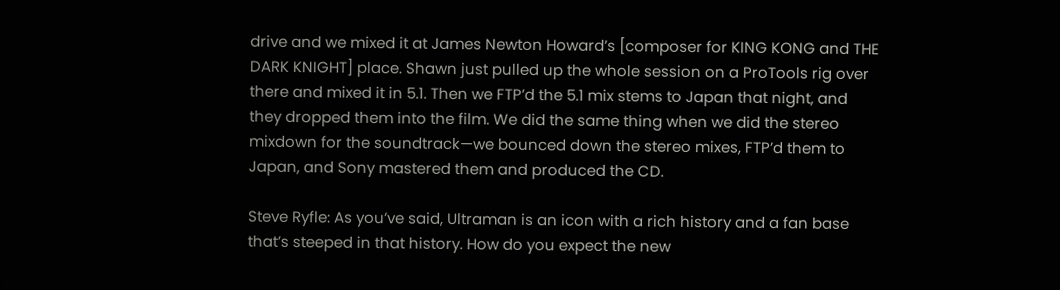drive and we mixed it at James Newton Howard’s [composer for KING KONG and THE DARK KNIGHT] place. Shawn just pulled up the whole session on a ProTools rig over there and mixed it in 5.1. Then we FTP’d the 5.1 mix stems to Japan that night, and they dropped them into the film. We did the same thing when we did the stereo mixdown for the soundtrack—we bounced down the stereo mixes, FTP’d them to Japan, and Sony mastered them and produced the CD.

Steve Ryfle: As you’ve said, Ultraman is an icon with a rich history and a fan base that’s steeped in that history. How do you expect the new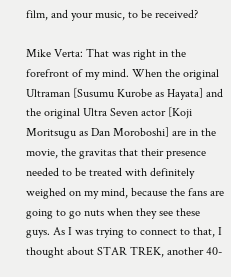film, and your music, to be received?

Mike Verta: That was right in the forefront of my mind. When the original Ultraman [Susumu Kurobe as Hayata] and the original Ultra Seven actor [Koji Moritsugu as Dan Moroboshi] are in the movie, the gravitas that their presence needed to be treated with definitely weighed on my mind, because the fans are going to go nuts when they see these guys. As I was trying to connect to that, I thought about STAR TREK, another 40-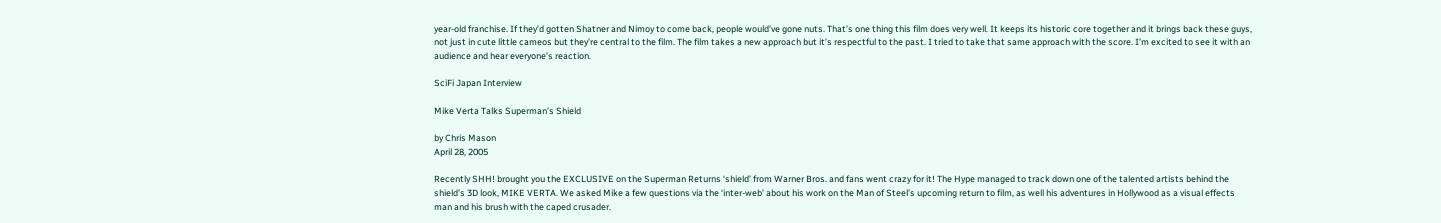year-old franchise. If they’d gotten Shatner and Nimoy to come back, people would’ve gone nuts. That’s one thing this film does very well. It keeps its historic core together and it brings back these guys, not just in cute little cameos but they’re central to the film. The film takes a new approach but it’s respectful to the past. I tried to take that same approach with the score. I’m excited to see it with an audience and hear everyone’s reaction.

SciFi Japan Interview

Mike Verta Talks Superman’s Shield

by Chris Mason
April 28, 2005

Recently SHH! brought you the EXCLUSIVE on the Superman Returns ‘shield’ from Warner Bros. and fans went crazy for it! The Hype managed to track down one of the talented artists behind the shield’s 3D look, MIKE VERTA. We asked Mike a few questions via the ‘inter-web’ about his work on the Man of Steel’s upcoming return to film, as well his adventures in Hollywood as a visual effects man and his brush with the caped crusader.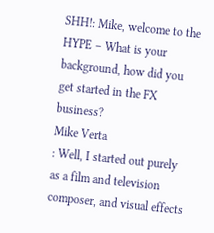SHH!: Mike, welcome to the HYPE – What is your background, how did you get started in the FX business?
Mike Verta
: Well, I started out purely as a film and television composer, and visual effects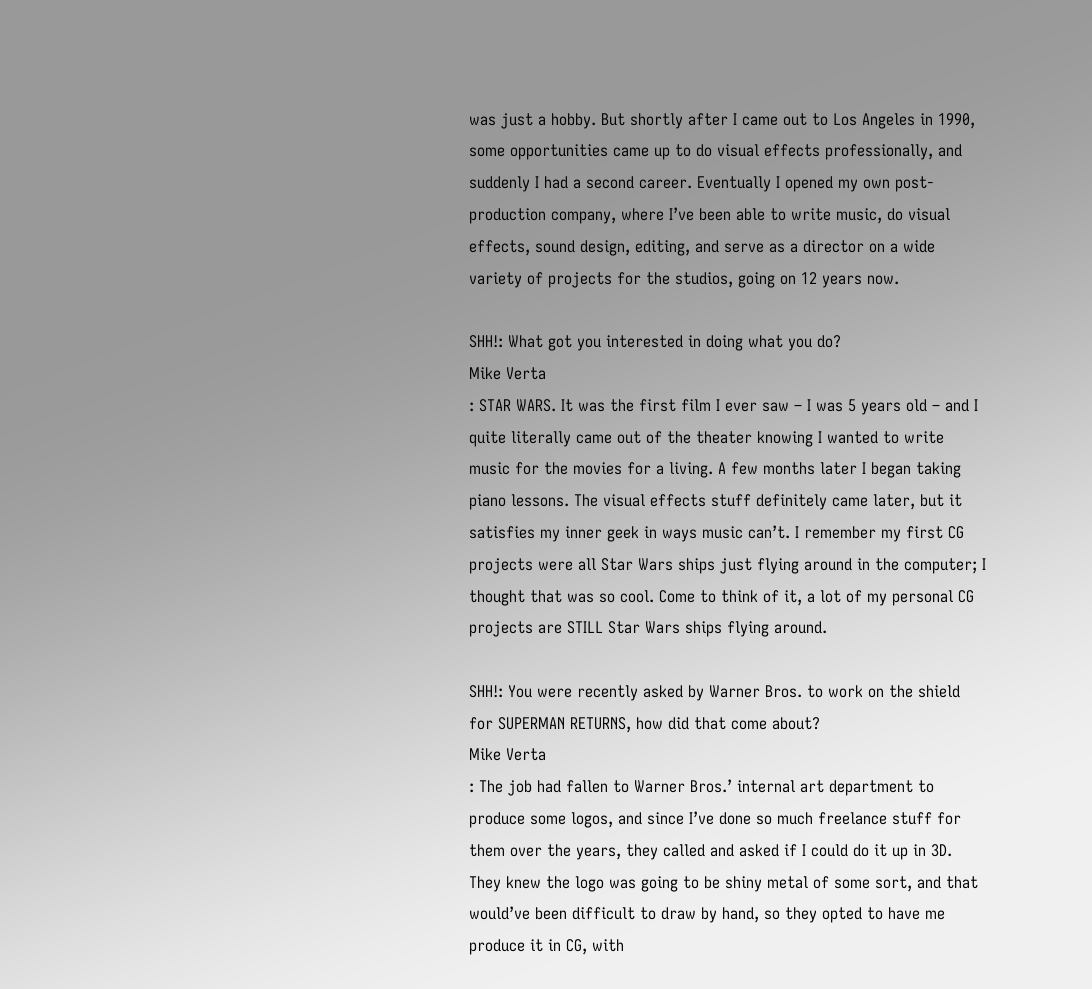was just a hobby. But shortly after I came out to Los Angeles in 1990, some opportunities came up to do visual effects professionally, and suddenly I had a second career. Eventually I opened my own post-production company, where I’ve been able to write music, do visual effects, sound design, editing, and serve as a director on a wide variety of projects for the studios, going on 12 years now.

SHH!: What got you interested in doing what you do?
Mike Verta
: STAR WARS. It was the first film I ever saw – I was 5 years old – and I quite literally came out of the theater knowing I wanted to write music for the movies for a living. A few months later I began taking piano lessons. The visual effects stuff definitely came later, but it satisfies my inner geek in ways music can’t. I remember my first CG projects were all Star Wars ships just flying around in the computer; I thought that was so cool. Come to think of it, a lot of my personal CG projects are STILL Star Wars ships flying around.

SHH!: You were recently asked by Warner Bros. to work on the shield for SUPERMAN RETURNS, how did that come about?
Mike Verta
: The job had fallen to Warner Bros.’ internal art department to produce some logos, and since I’ve done so much freelance stuff for them over the years, they called and asked if I could do it up in 3D. They knew the logo was going to be shiny metal of some sort, and that would’ve been difficult to draw by hand, so they opted to have me produce it in CG, with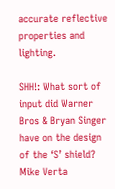accurate reflective properties and lighting.

SHH!: What sort of input did Warner Bros & Bryan Singer have on the design of the ‘S’ shield?
Mike Verta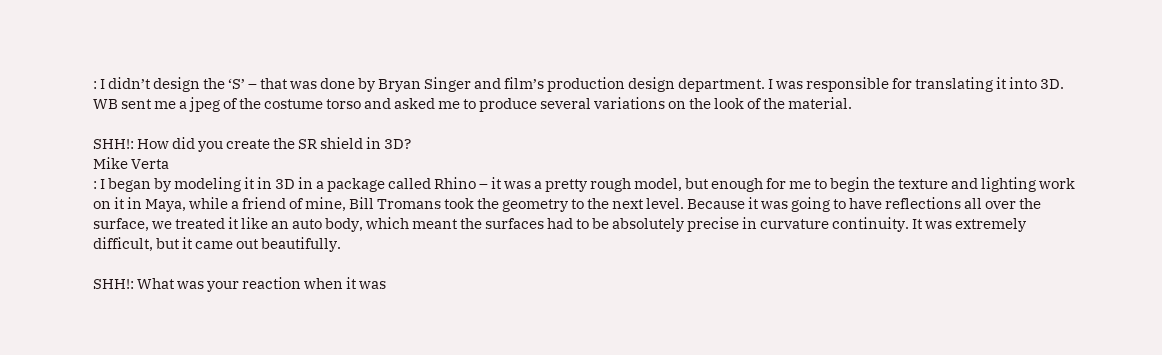: I didn’t design the ‘S’ – that was done by Bryan Singer and film’s production design department. I was responsible for translating it into 3D. WB sent me a jpeg of the costume torso and asked me to produce several variations on the look of the material.

SHH!: How did you create the SR shield in 3D?
Mike Verta
: I began by modeling it in 3D in a package called Rhino – it was a pretty rough model, but enough for me to begin the texture and lighting work on it in Maya, while a friend of mine, Bill Tromans took the geometry to the next level. Because it was going to have reflections all over the surface, we treated it like an auto body, which meant the surfaces had to be absolutely precise in curvature continuity. It was extremely difficult, but it came out beautifully.

SHH!: What was your reaction when it was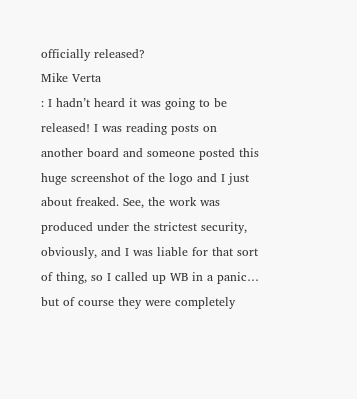officially released?
Mike Verta
: I hadn’t heard it was going to be released! I was reading posts on another board and someone posted this huge screenshot of the logo and I just about freaked. See, the work was produced under the strictest security, obviously, and I was liable for that sort of thing, so I called up WB in a panic… but of course they were completely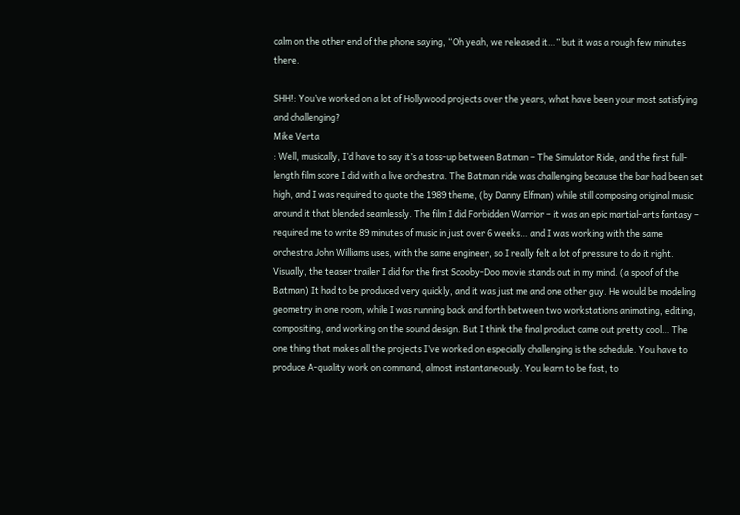calm on the other end of the phone saying, “Oh yeah, we released it…” but it was a rough few minutes there.

SHH!: You’ve worked on a lot of Hollywood projects over the years, what have been your most satisfying and challenging?
Mike Verta
: Well, musically, I’d have to say it’s a toss-up between Batman – The Simulator Ride, and the first full-length film score I did with a live orchestra. The Batman ride was challenging because the bar had been set high, and I was required to quote the 1989 theme, (by Danny Elfman) while still composing original music around it that blended seamlessly. The film I did Forbidden Warrior – it was an epic martial-arts fantasy – required me to write 89 minutes of music in just over 6 weeks… and I was working with the same orchestra John Williams uses, with the same engineer, so I really felt a lot of pressure to do it right. Visually, the teaser trailer I did for the first Scooby-Doo movie stands out in my mind. (a spoof of the Batman) It had to be produced very quickly, and it was just me and one other guy. He would be modeling geometry in one room, while I was running back and forth between two workstations animating, editing, compositing, and working on the sound design. But I think the final product came out pretty cool… The one thing that makes all the projects I’ve worked on especially challenging is the schedule. You have to produce A-quality work on command, almost instantaneously. You learn to be fast, to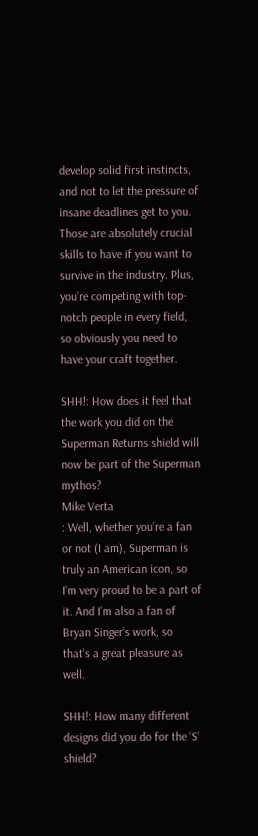develop solid first instincts, and not to let the pressure of insane deadlines get to you. Those are absolutely crucial skills to have if you want to survive in the industry. Plus, you’re competing with top-notch people in every field, so obviously you need to have your craft together.

SHH!: How does it feel that the work you did on the Superman Returns shield will now be part of the Superman mythos?
Mike Verta
: Well, whether you’re a fan or not (I am), Superman is truly an American icon, so I’m very proud to be a part of it. And I’m also a fan of Bryan Singer’s work, so that’s a great pleasure as well.

SHH!: How many different designs did you do for the ‘S’ shield?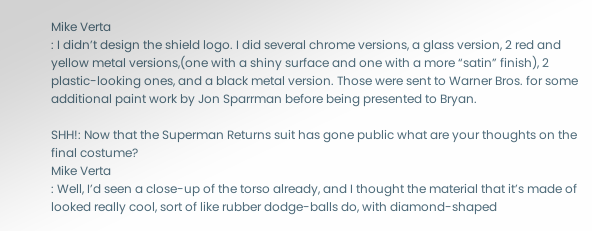Mike Verta
: I didn’t design the shield logo. I did several chrome versions, a glass version, 2 red and yellow metal versions,(one with a shiny surface and one with a more “satin” finish), 2 plastic-looking ones, and a black metal version. Those were sent to Warner Bros. for some additional paint work by Jon Sparrman before being presented to Bryan.

SHH!: Now that the Superman Returns suit has gone public what are your thoughts on the final costume?
Mike Verta
: Well, I’d seen a close-up of the torso already, and I thought the material that it’s made of looked really cool, sort of like rubber dodge-balls do, with diamond-shaped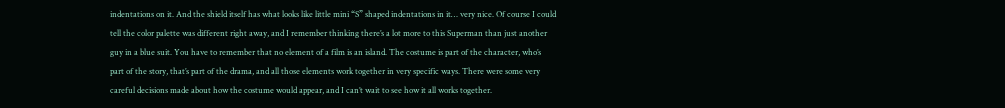indentations on it. And the shield itself has what looks like little mini “S” shaped indentations in it… very nice. Of course I could tell the color palette was different right away, and I remember thinking there’s a lot more to this Superman than just another guy in a blue suit. You have to remember that no element of a film is an island. The costume is part of the character, who’s part of the story, that’s part of the drama, and all those elements work together in very specific ways. There were some very careful decisions made about how the costume would appear, and I can’t wait to see how it all works together.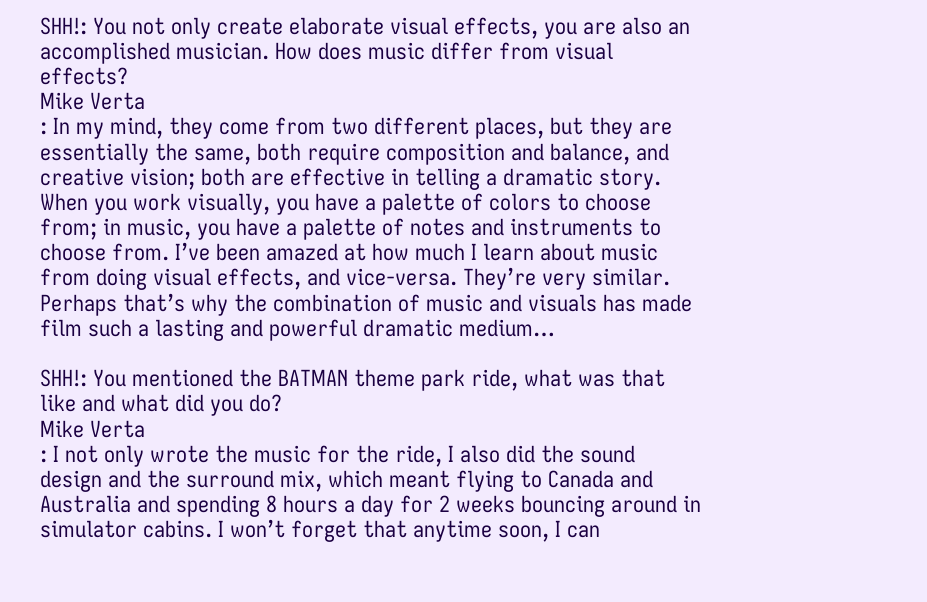SHH!: You not only create elaborate visual effects, you are also an accomplished musician. How does music differ from visual effects?
Mike Verta
: In my mind, they come from two different places, but they are essentially the same, both require composition and balance, and creative vision; both are effective in telling a dramatic story. When you work visually, you have a palette of colors to choose from; in music, you have a palette of notes and instruments to choose from. I’ve been amazed at how much I learn about music from doing visual effects, and vice-versa. They’re very similar. Perhaps that’s why the combination of music and visuals has made film such a lasting and powerful dramatic medium…

SHH!: You mentioned the BATMAN theme park ride, what was that like and what did you do?
Mike Verta
: I not only wrote the music for the ride, I also did the sound design and the surround mix, which meant flying to Canada and Australia and spending 8 hours a day for 2 weeks bouncing around in simulator cabins. I won’t forget that anytime soon, I can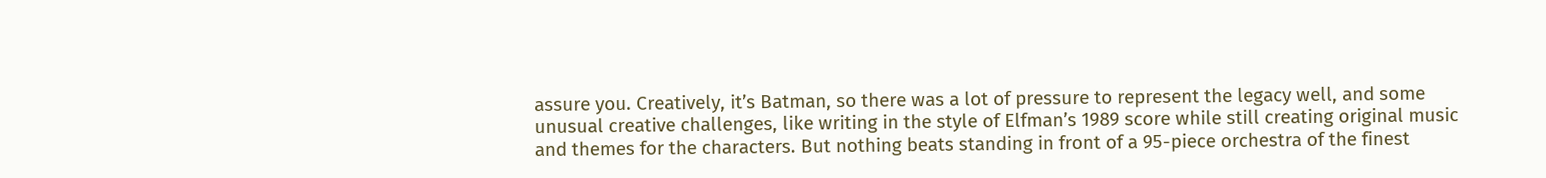assure you. Creatively, it’s Batman, so there was a lot of pressure to represent the legacy well, and some unusual creative challenges, like writing in the style of Elfman’s 1989 score while still creating original music and themes for the characters. But nothing beats standing in front of a 95-piece orchestra of the finest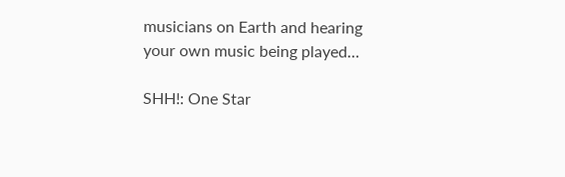musicians on Earth and hearing your own music being played…

SHH!: One Star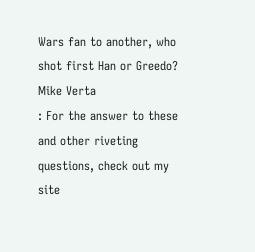Wars fan to another, who shot first Han or Greedo?
Mike Verta
: For the answer to these and other riveting questions, check out my site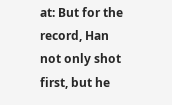at: But for the record, Han not only shot first, but he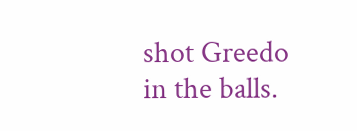shot Greedo in the balls.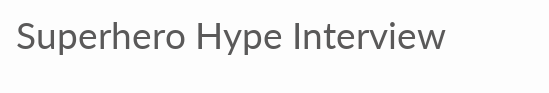Superhero Hype Interview